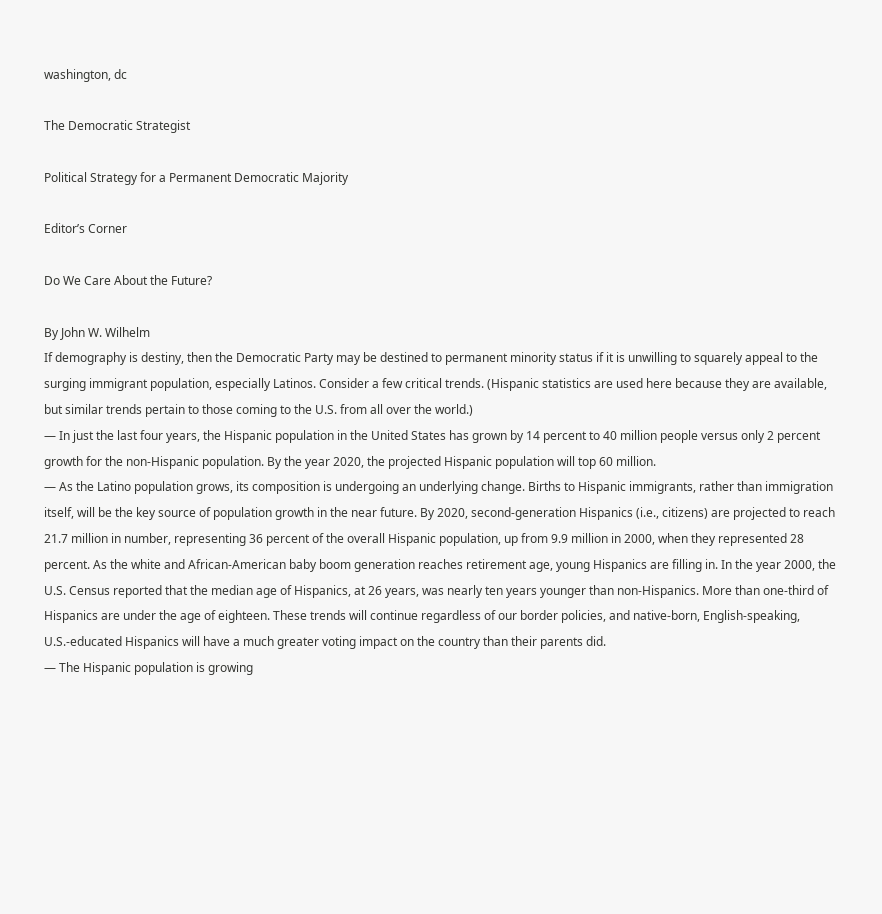washington, dc

The Democratic Strategist

Political Strategy for a Permanent Democratic Majority

Editor’s Corner

Do We Care About the Future?

By John W. Wilhelm
If demography is destiny, then the Democratic Party may be destined to permanent minority status if it is unwilling to squarely appeal to the surging immigrant population, especially Latinos. Consider a few critical trends. (Hispanic statistics are used here because they are available, but similar trends pertain to those coming to the U.S. from all over the world.)
— In just the last four years, the Hispanic population in the United States has grown by 14 percent to 40 million people versus only 2 percent growth for the non-Hispanic population. By the year 2020, the projected Hispanic population will top 60 million.
— As the Latino population grows, its composition is undergoing an underlying change. Births to Hispanic immigrants, rather than immigration itself, will be the key source of population growth in the near future. By 2020, second-generation Hispanics (i.e., citizens) are projected to reach 21.7 million in number, representing 36 percent of the overall Hispanic population, up from 9.9 million in 2000, when they represented 28 percent. As the white and African-American baby boom generation reaches retirement age, young Hispanics are filling in. In the year 2000, the U.S. Census reported that the median age of Hispanics, at 26 years, was nearly ten years younger than non-Hispanics. More than one-third of Hispanics are under the age of eighteen. These trends will continue regardless of our border policies, and native-born, English-speaking, U.S.-educated Hispanics will have a much greater voting impact on the country than their parents did.
— The Hispanic population is growing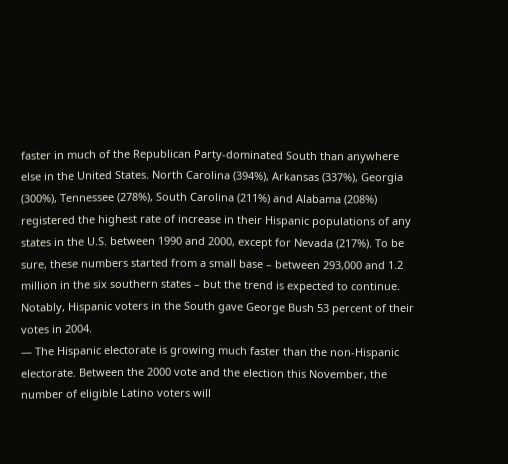faster in much of the Republican Party-dominated South than anywhere else in the United States. North Carolina (394%), Arkansas (337%), Georgia (300%), Tennessee (278%), South Carolina (211%) and Alabama (208%) registered the highest rate of increase in their Hispanic populations of any states in the U.S. between 1990 and 2000, except for Nevada (217%). To be sure, these numbers started from a small base – between 293,000 and 1.2 million in the six southern states – but the trend is expected to continue. Notably, Hispanic voters in the South gave George Bush 53 percent of their votes in 2004.
— The Hispanic electorate is growing much faster than the non-Hispanic electorate. Between the 2000 vote and the election this November, the number of eligible Latino voters will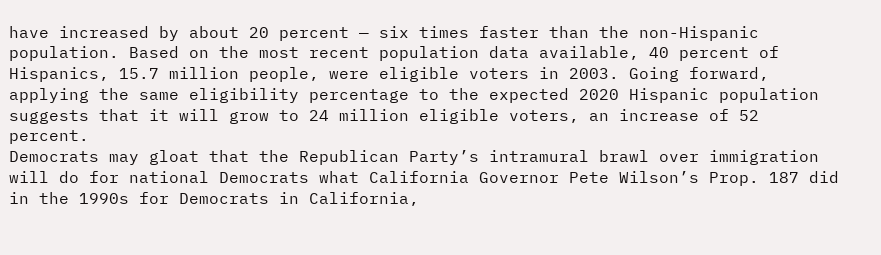have increased by about 20 percent — six times faster than the non-Hispanic population. Based on the most recent population data available, 40 percent of Hispanics, 15.7 million people, were eligible voters in 2003. Going forward, applying the same eligibility percentage to the expected 2020 Hispanic population suggests that it will grow to 24 million eligible voters, an increase of 52 percent.
Democrats may gloat that the Republican Party’s intramural brawl over immigration will do for national Democrats what California Governor Pete Wilson’s Prop. 187 did in the 1990s for Democrats in California,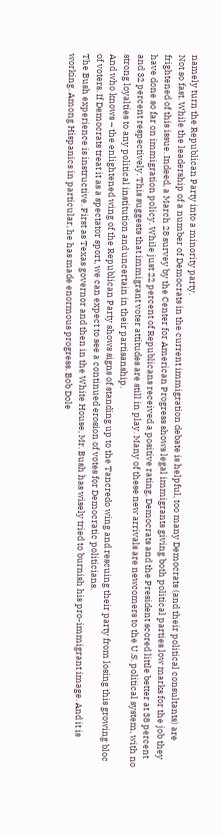namely turn the Republican Party into a minority party.
Not so fast. While the leadership of a number of Democrats in the current immigration debate is helpful, too many Democrats (and their political consultants) are frightened of this issue. Indeed, a March 28 survey by the Center for American Progress shows legal immigrants giving both political parties low marks for the job they have done so far on immigration policy. While just 22 percent of Republicans received a positive rating, Democrats and the President scored little better at 38 percent and 32 percent respectively. This suggests that immigrant voter attitudes are still in play. Many of these new arrivals are newcomers to the U.S. political system, with no strong loyalties to any political institution and uncertain in their partisanship.
And who knows – the enlightened wing of the Republican Party shows signs of standing up to the Tancredo wing and rescuing their party from losing this growing bloc of voters. If Democrats treat it as a spectator sport, we can expect to see a continued erosion of votes for Democratic politicians.
The Bush experience is instructive. First as Texas governor and then in the White House, Mr. Bush has wisely tried to burnish his pro-immigrant image. And it is working. Among Hispanics in particular, he has made enormous progress. Bob Dole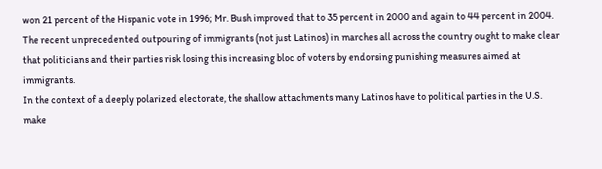won 21 percent of the Hispanic vote in 1996; Mr. Bush improved that to 35 percent in 2000 and again to 44 percent in 2004.
The recent unprecedented outpouring of immigrants (not just Latinos) in marches all across the country ought to make clear that politicians and their parties risk losing this increasing bloc of voters by endorsing punishing measures aimed at immigrants.
In the context of a deeply polarized electorate, the shallow attachments many Latinos have to political parties in the U.S. make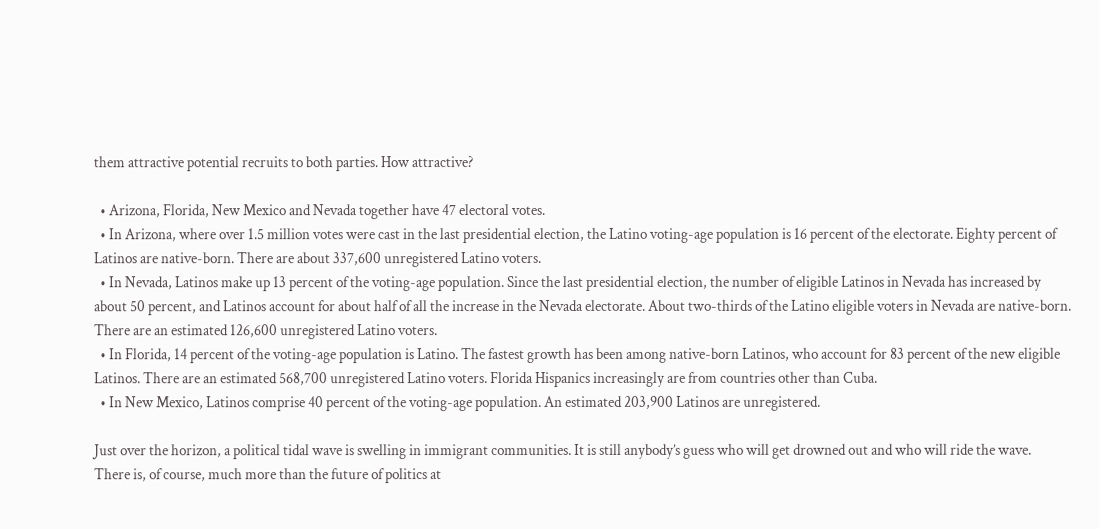them attractive potential recruits to both parties. How attractive?

  • Arizona, Florida, New Mexico and Nevada together have 47 electoral votes.
  • In Arizona, where over 1.5 million votes were cast in the last presidential election, the Latino voting-age population is 16 percent of the electorate. Eighty percent of Latinos are native-born. There are about 337,600 unregistered Latino voters.
  • In Nevada, Latinos make up 13 percent of the voting-age population. Since the last presidential election, the number of eligible Latinos in Nevada has increased by about 50 percent, and Latinos account for about half of all the increase in the Nevada electorate. About two-thirds of the Latino eligible voters in Nevada are native-born. There are an estimated 126,600 unregistered Latino voters.
  • In Florida, 14 percent of the voting-age population is Latino. The fastest growth has been among native-born Latinos, who account for 83 percent of the new eligible Latinos. There are an estimated 568,700 unregistered Latino voters. Florida Hispanics increasingly are from countries other than Cuba.
  • In New Mexico, Latinos comprise 40 percent of the voting-age population. An estimated 203,900 Latinos are unregistered.

Just over the horizon, a political tidal wave is swelling in immigrant communities. It is still anybody’s guess who will get drowned out and who will ride the wave.
There is, of course, much more than the future of politics at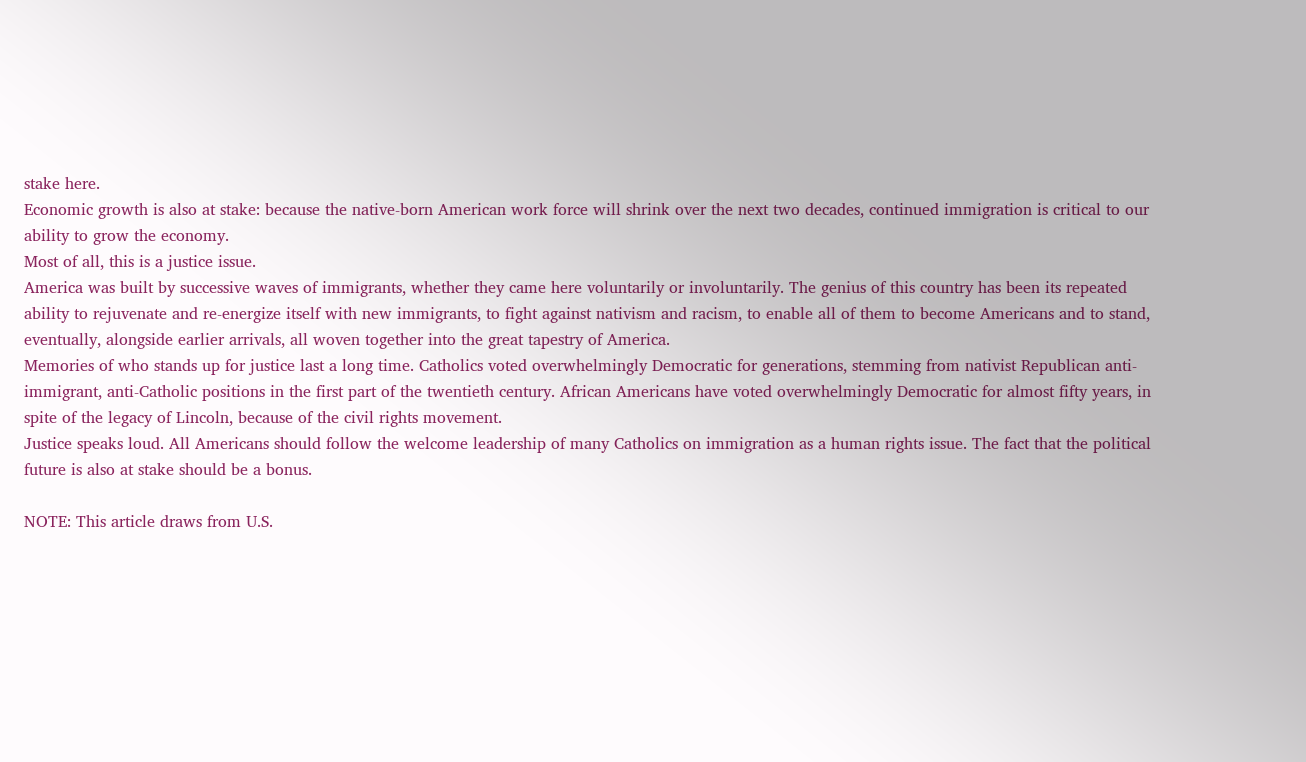stake here.
Economic growth is also at stake: because the native-born American work force will shrink over the next two decades, continued immigration is critical to our ability to grow the economy.
Most of all, this is a justice issue.
America was built by successive waves of immigrants, whether they came here voluntarily or involuntarily. The genius of this country has been its repeated ability to rejuvenate and re-energize itself with new immigrants, to fight against nativism and racism, to enable all of them to become Americans and to stand, eventually, alongside earlier arrivals, all woven together into the great tapestry of America.
Memories of who stands up for justice last a long time. Catholics voted overwhelmingly Democratic for generations, stemming from nativist Republican anti-immigrant, anti-Catholic positions in the first part of the twentieth century. African Americans have voted overwhelmingly Democratic for almost fifty years, in spite of the legacy of Lincoln, because of the civil rights movement.
Justice speaks loud. All Americans should follow the welcome leadership of many Catholics on immigration as a human rights issue. The fact that the political future is also at stake should be a bonus.

NOTE: This article draws from U.S.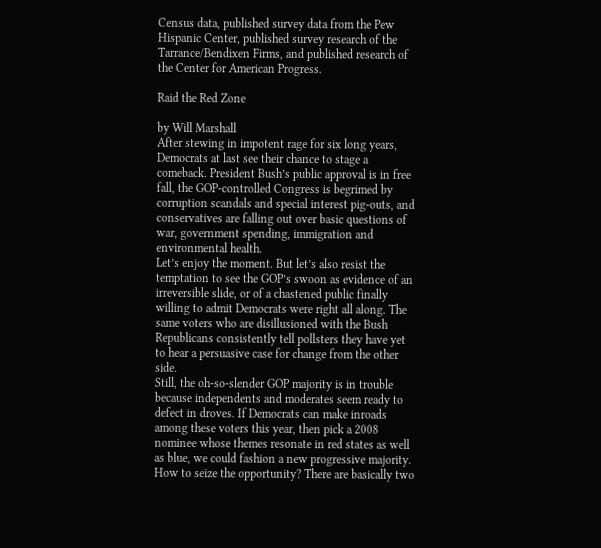Census data, published survey data from the Pew Hispanic Center, published survey research of the Tarrance/Bendixen Firms, and published research of the Center for American Progress.

Raid the Red Zone

by Will Marshall
After stewing in impotent rage for six long years, Democrats at last see their chance to stage a comeback. President Bush’s public approval is in free fall, the GOP-controlled Congress is begrimed by corruption scandals and special interest pig-outs, and conservatives are falling out over basic questions of war, government spending, immigration and environmental health.
Let’s enjoy the moment. But let’s also resist the temptation to see the GOP’s swoon as evidence of an irreversible slide, or of a chastened public finally willing to admit Democrats were right all along. The same voters who are disillusioned with the Bush Republicans consistently tell pollsters they have yet to hear a persuasive case for change from the other side.
Still, the oh-so-slender GOP majority is in trouble because independents and moderates seem ready to defect in droves. If Democrats can make inroads among these voters this year, then pick a 2008 nominee whose themes resonate in red states as well as blue, we could fashion a new progressive majority.
How to seize the opportunity? There are basically two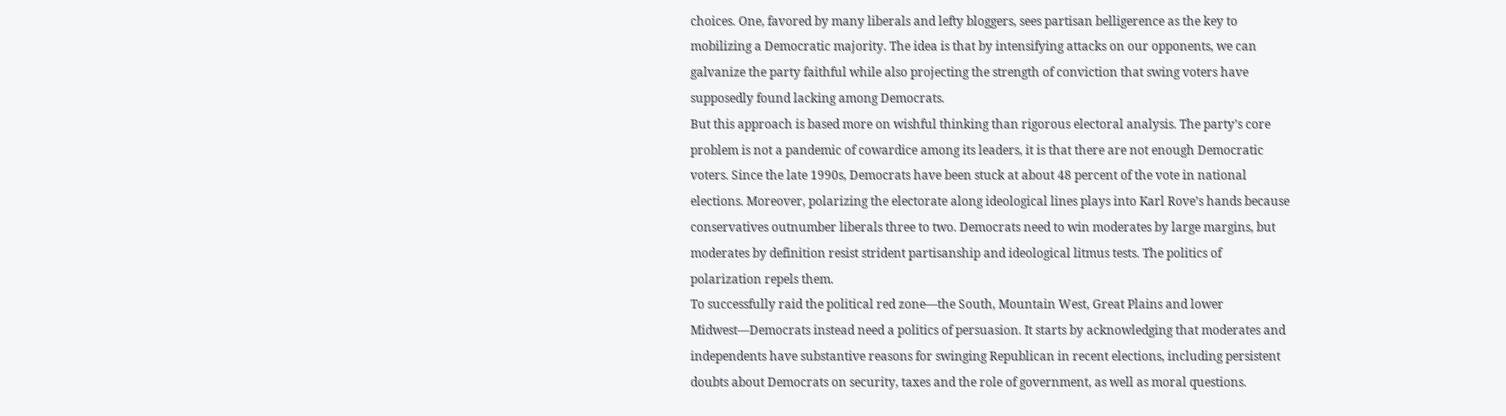choices. One, favored by many liberals and lefty bloggers, sees partisan belligerence as the key to mobilizing a Democratic majority. The idea is that by intensifying attacks on our opponents, we can galvanize the party faithful while also projecting the strength of conviction that swing voters have supposedly found lacking among Democrats.
But this approach is based more on wishful thinking than rigorous electoral analysis. The party’s core problem is not a pandemic of cowardice among its leaders, it is that there are not enough Democratic voters. Since the late 1990s, Democrats have been stuck at about 48 percent of the vote in national elections. Moreover, polarizing the electorate along ideological lines plays into Karl Rove’s hands because conservatives outnumber liberals three to two. Democrats need to win moderates by large margins, but moderates by definition resist strident partisanship and ideological litmus tests. The politics of polarization repels them.
To successfully raid the political red zone—the South, Mountain West, Great Plains and lower Midwest—Democrats instead need a politics of persuasion. It starts by acknowledging that moderates and independents have substantive reasons for swinging Republican in recent elections, including persistent doubts about Democrats on security, taxes and the role of government, as well as moral questions.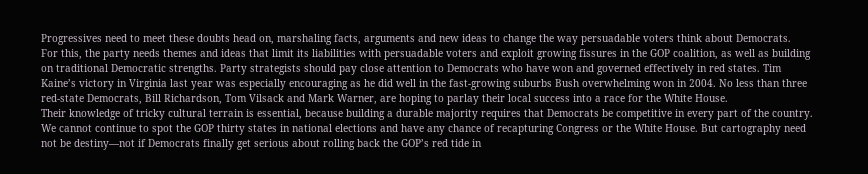Progressives need to meet these doubts head on, marshaling facts, arguments and new ideas to change the way persuadable voters think about Democrats.
For this, the party needs themes and ideas that limit its liabilities with persuadable voters and exploit growing fissures in the GOP coalition, as well as building on traditional Democratic strengths. Party strategists should pay close attention to Democrats who have won and governed effectively in red states. Tim Kaine’s victory in Virginia last year was especially encouraging as he did well in the fast-growing suburbs Bush overwhelming won in 2004. No less than three red-state Democrats, Bill Richardson, Tom Vilsack and Mark Warner, are hoping to parlay their local success into a race for the White House.
Their knowledge of tricky cultural terrain is essential, because building a durable majority requires that Democrats be competitive in every part of the country. We cannot continue to spot the GOP thirty states in national elections and have any chance of recapturing Congress or the White House. But cartography need not be destiny—not if Democrats finally get serious about rolling back the GOP’s red tide in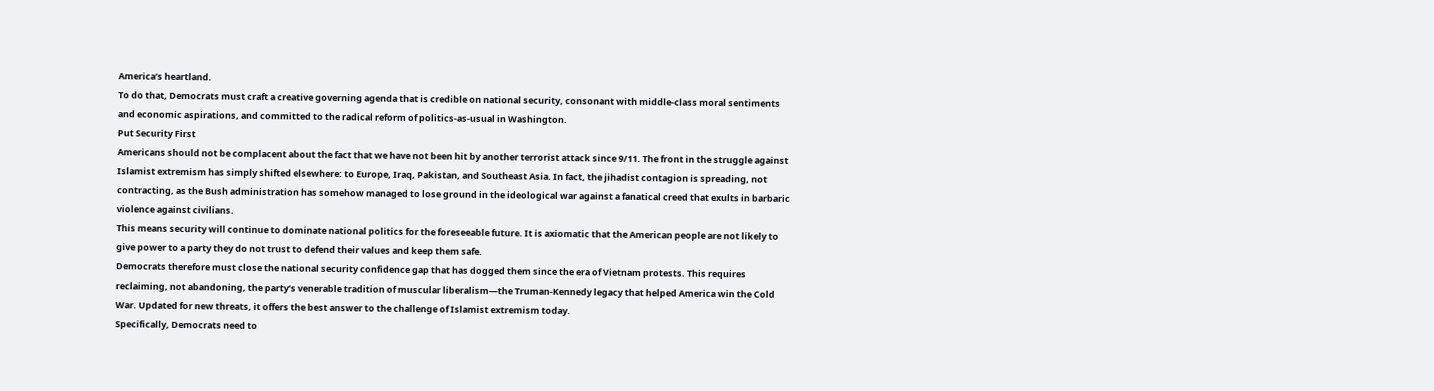America’s heartland.
To do that, Democrats must craft a creative governing agenda that is credible on national security, consonant with middle-class moral sentiments and economic aspirations, and committed to the radical reform of politics-as-usual in Washington.
Put Security First
Americans should not be complacent about the fact that we have not been hit by another terrorist attack since 9/11. The front in the struggle against Islamist extremism has simply shifted elsewhere: to Europe, Iraq, Pakistan, and Southeast Asia. In fact, the jihadist contagion is spreading, not contracting, as the Bush administration has somehow managed to lose ground in the ideological war against a fanatical creed that exults in barbaric violence against civilians.
This means security will continue to dominate national politics for the foreseeable future. It is axiomatic that the American people are not likely to give power to a party they do not trust to defend their values and keep them safe.
Democrats therefore must close the national security confidence gap that has dogged them since the era of Vietnam protests. This requires reclaiming, not abandoning, the party’s venerable tradition of muscular liberalism—the Truman-Kennedy legacy that helped America win the Cold War. Updated for new threats, it offers the best answer to the challenge of Islamist extremism today.
Specifically, Democrats need to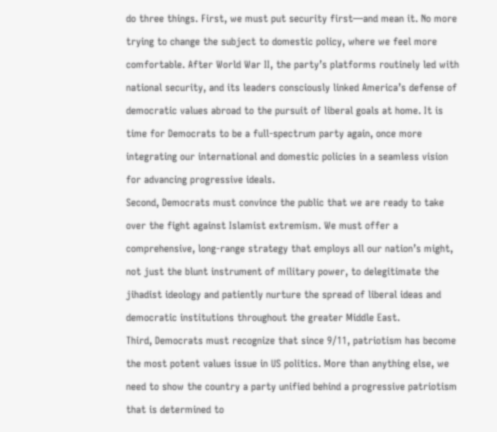do three things. First, we must put security first—and mean it. No more trying to change the subject to domestic policy, where we feel more comfortable. After World War II, the party’s platforms routinely led with national security, and its leaders consciously linked America’s defense of democratic values abroad to the pursuit of liberal goals at home. It is time for Democrats to be a full-spectrum party again, once more integrating our international and domestic policies in a seamless vision for advancing progressive ideals.
Second, Democrats must convince the public that we are ready to take over the fight against Islamist extremism. We must offer a comprehensive, long-range strategy that employs all our nation’s might, not just the blunt instrument of military power, to delegitimate the jihadist ideology and patiently nurture the spread of liberal ideas and democratic institutions throughout the greater Middle East.
Third, Democrats must recognize that since 9/11, patriotism has become the most potent values issue in US politics. More than anything else, we need to show the country a party unified behind a progressive patriotism that is determined to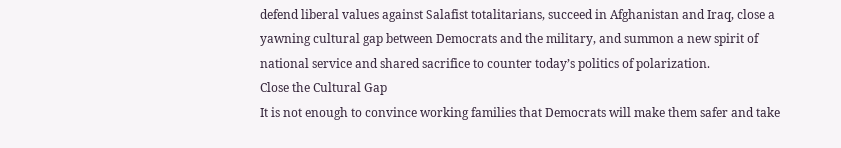defend liberal values against Salafist totalitarians, succeed in Afghanistan and Iraq, close a yawning cultural gap between Democrats and the military, and summon a new spirit of national service and shared sacrifice to counter today’s politics of polarization.
Close the Cultural Gap
It is not enough to convince working families that Democrats will make them safer and take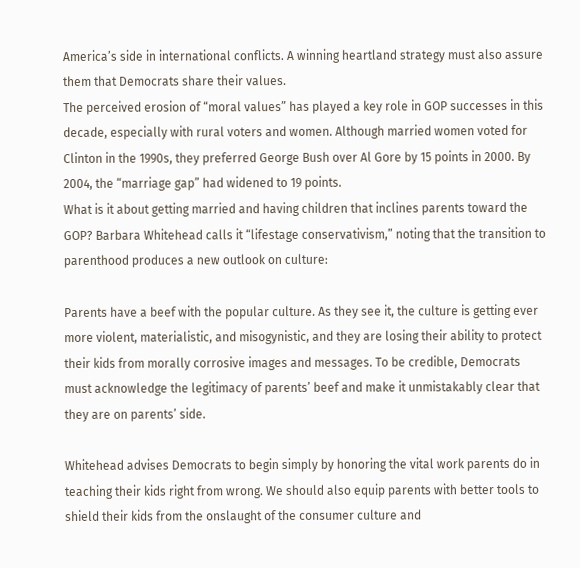America’s side in international conflicts. A winning heartland strategy must also assure them that Democrats share their values.
The perceived erosion of “moral values” has played a key role in GOP successes in this decade, especially with rural voters and women. Although married women voted for Clinton in the 1990s, they preferred George Bush over Al Gore by 15 points in 2000. By 2004, the “marriage gap” had widened to 19 points.
What is it about getting married and having children that inclines parents toward the GOP? Barbara Whitehead calls it “lifestage conservativism,” noting that the transition to parenthood produces a new outlook on culture:

Parents have a beef with the popular culture. As they see it, the culture is getting ever more violent, materialistic, and misogynistic, and they are losing their ability to protect their kids from morally corrosive images and messages. To be credible, Democrats must acknowledge the legitimacy of parents’ beef and make it unmistakably clear that they are on parents’ side.

Whitehead advises Democrats to begin simply by honoring the vital work parents do in teaching their kids right from wrong. We should also equip parents with better tools to shield their kids from the onslaught of the consumer culture and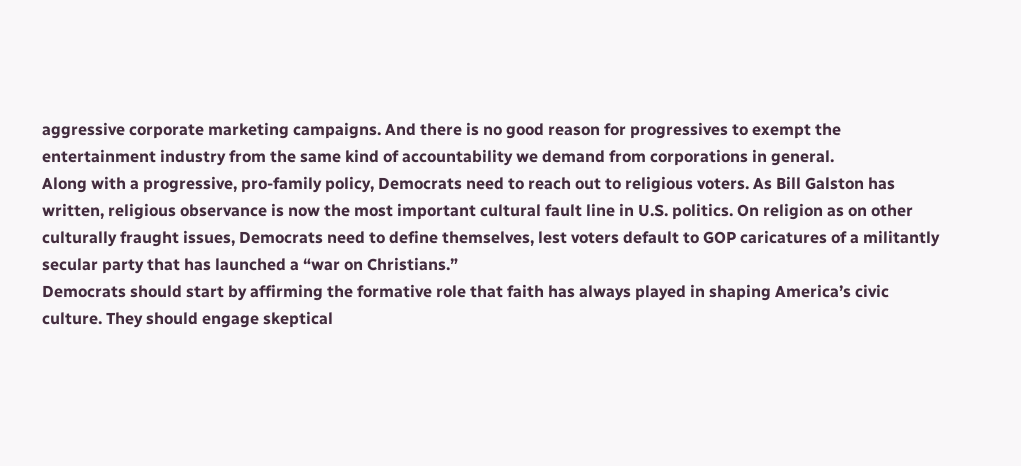aggressive corporate marketing campaigns. And there is no good reason for progressives to exempt the entertainment industry from the same kind of accountability we demand from corporations in general.
Along with a progressive, pro-family policy, Democrats need to reach out to religious voters. As Bill Galston has written, religious observance is now the most important cultural fault line in U.S. politics. On religion as on other culturally fraught issues, Democrats need to define themselves, lest voters default to GOP caricatures of a militantly secular party that has launched a “war on Christians.”
Democrats should start by affirming the formative role that faith has always played in shaping America’s civic culture. They should engage skeptical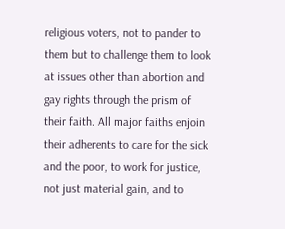religious voters, not to pander to them but to challenge them to look at issues other than abortion and gay rights through the prism of their faith. All major faiths enjoin their adherents to care for the sick and the poor, to work for justice, not just material gain, and to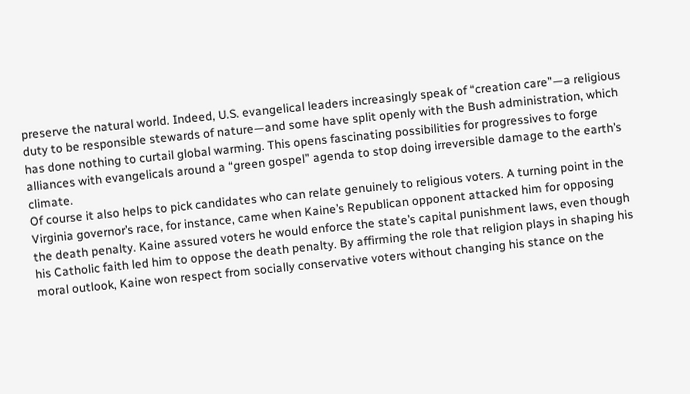preserve the natural world. Indeed, U.S. evangelical leaders increasingly speak of “creation care”—a religious duty to be responsible stewards of nature—and some have split openly with the Bush administration, which has done nothing to curtail global warming. This opens fascinating possibilities for progressives to forge alliances with evangelicals around a “green gospel” agenda to stop doing irreversible damage to the earth’s climate.
Of course it also helps to pick candidates who can relate genuinely to religious voters. A turning point in the Virginia governor’s race, for instance, came when Kaine’s Republican opponent attacked him for opposing the death penalty. Kaine assured voters he would enforce the state’s capital punishment laws, even though his Catholic faith led him to oppose the death penalty. By affirming the role that religion plays in shaping his moral outlook, Kaine won respect from socially conservative voters without changing his stance on the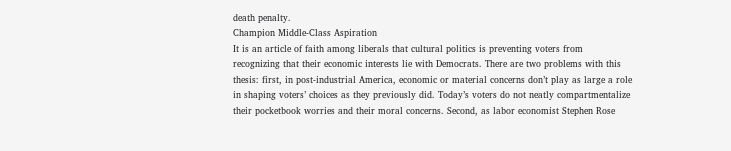death penalty.
Champion Middle-Class Aspiration
It is an article of faith among liberals that cultural politics is preventing voters from recognizing that their economic interests lie with Democrats. There are two problems with this thesis: first, in post-industrial America, economic or material concerns don’t play as large a role in shaping voters’ choices as they previously did. Today’s voters do not neatly compartmentalize their pocketbook worries and their moral concerns. Second, as labor economist Stephen Rose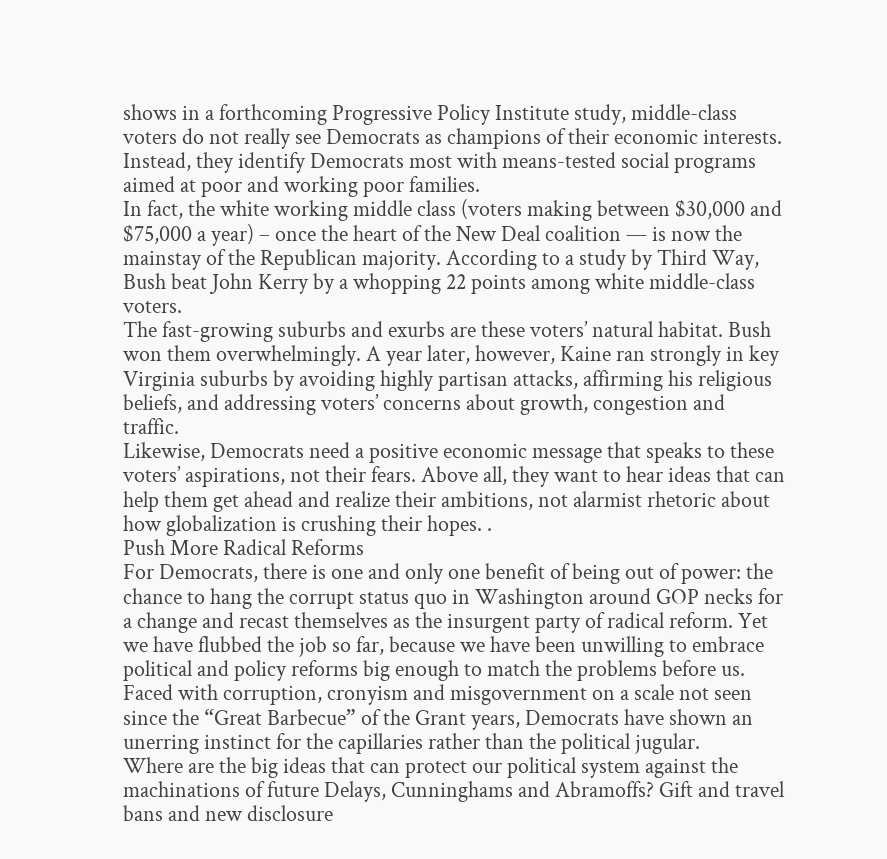shows in a forthcoming Progressive Policy Institute study, middle-class voters do not really see Democrats as champions of their economic interests. Instead, they identify Democrats most with means-tested social programs aimed at poor and working poor families.
In fact, the white working middle class (voters making between $30,000 and $75,000 a year) – once the heart of the New Deal coalition — is now the mainstay of the Republican majority. According to a study by Third Way, Bush beat John Kerry by a whopping 22 points among white middle-class voters.
The fast-growing suburbs and exurbs are these voters’ natural habitat. Bush won them overwhelmingly. A year later, however, Kaine ran strongly in key Virginia suburbs by avoiding highly partisan attacks, affirming his religious beliefs, and addressing voters’ concerns about growth, congestion and traffic.
Likewise, Democrats need a positive economic message that speaks to these voters’ aspirations, not their fears. Above all, they want to hear ideas that can help them get ahead and realize their ambitions, not alarmist rhetoric about how globalization is crushing their hopes. .
Push More Radical Reforms
For Democrats, there is one and only one benefit of being out of power: the chance to hang the corrupt status quo in Washington around GOP necks for a change and recast themselves as the insurgent party of radical reform. Yet we have flubbed the job so far, because we have been unwilling to embrace political and policy reforms big enough to match the problems before us. Faced with corruption, cronyism and misgovernment on a scale not seen since the “Great Barbecue” of the Grant years, Democrats have shown an unerring instinct for the capillaries rather than the political jugular.
Where are the big ideas that can protect our political system against the machinations of future Delays, Cunninghams and Abramoffs? Gift and travel bans and new disclosure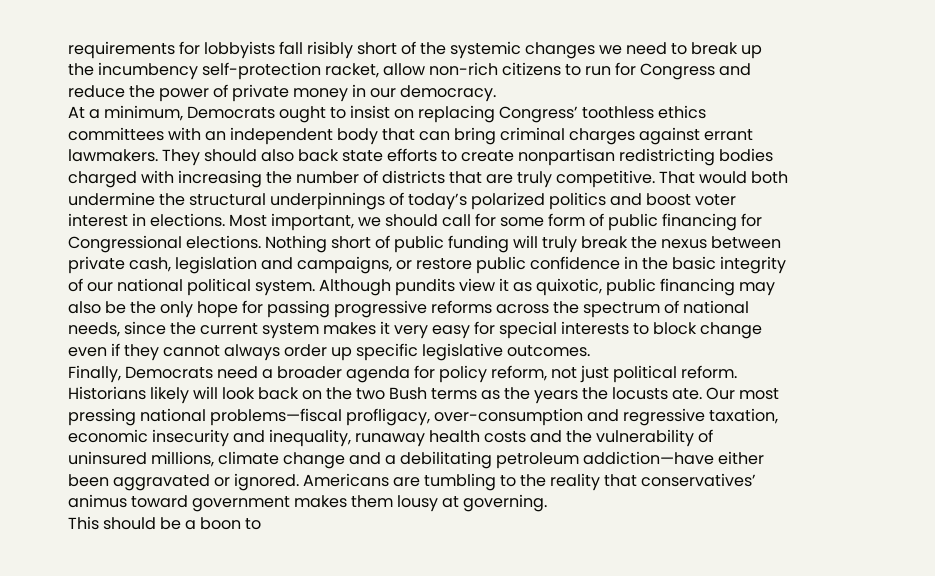requirements for lobbyists fall risibly short of the systemic changes we need to break up the incumbency self-protection racket, allow non-rich citizens to run for Congress and reduce the power of private money in our democracy.
At a minimum, Democrats ought to insist on replacing Congress’ toothless ethics committees with an independent body that can bring criminal charges against errant lawmakers. They should also back state efforts to create nonpartisan redistricting bodies charged with increasing the number of districts that are truly competitive. That would both undermine the structural underpinnings of today’s polarized politics and boost voter interest in elections. Most important, we should call for some form of public financing for Congressional elections. Nothing short of public funding will truly break the nexus between private cash, legislation and campaigns, or restore public confidence in the basic integrity of our national political system. Although pundits view it as quixotic, public financing may also be the only hope for passing progressive reforms across the spectrum of national needs, since the current system makes it very easy for special interests to block change even if they cannot always order up specific legislative outcomes.
Finally, Democrats need a broader agenda for policy reform, not just political reform. Historians likely will look back on the two Bush terms as the years the locusts ate. Our most pressing national problems—fiscal profligacy, over-consumption and regressive taxation, economic insecurity and inequality, runaway health costs and the vulnerability of uninsured millions, climate change and a debilitating petroleum addiction—have either been aggravated or ignored. Americans are tumbling to the reality that conservatives’ animus toward government makes them lousy at governing.
This should be a boon to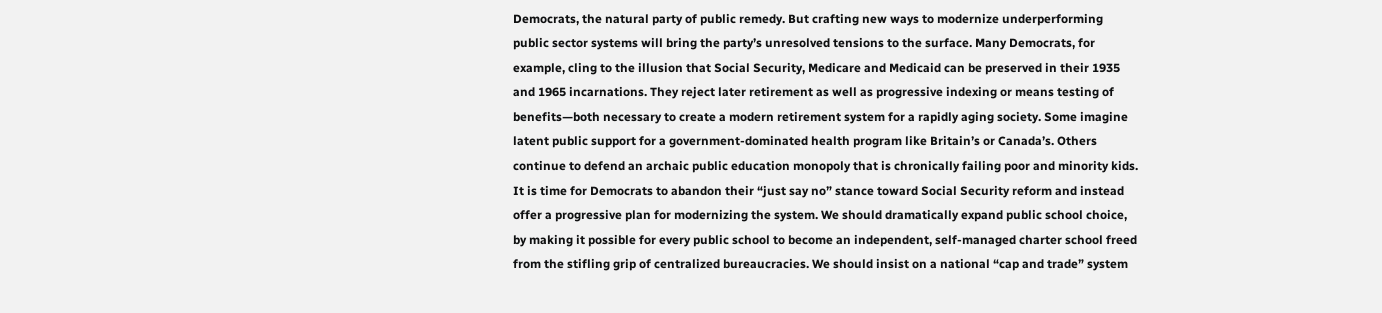Democrats, the natural party of public remedy. But crafting new ways to modernize underperforming public sector systems will bring the party’s unresolved tensions to the surface. Many Democrats, for example, cling to the illusion that Social Security, Medicare and Medicaid can be preserved in their 1935 and 1965 incarnations. They reject later retirement as well as progressive indexing or means testing of benefits—both necessary to create a modern retirement system for a rapidly aging society. Some imagine latent public support for a government-dominated health program like Britain’s or Canada’s. Others continue to defend an archaic public education monopoly that is chronically failing poor and minority kids.
It is time for Democrats to abandon their “just say no” stance toward Social Security reform and instead offer a progressive plan for modernizing the system. We should dramatically expand public school choice, by making it possible for every public school to become an independent, self-managed charter school freed from the stifling grip of centralized bureaucracies. We should insist on a national “cap and trade” system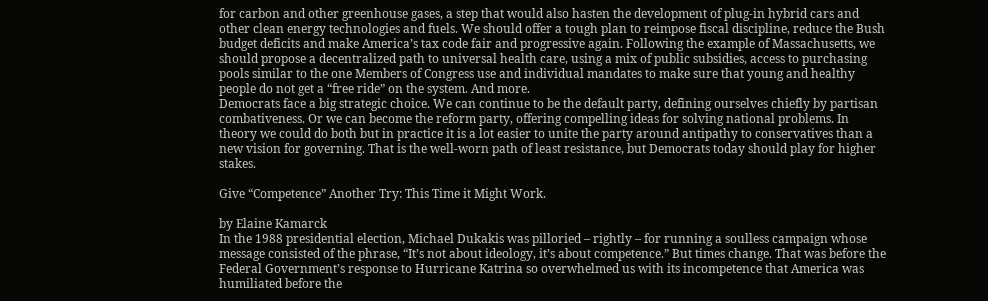for carbon and other greenhouse gases, a step that would also hasten the development of plug-in hybrid cars and other clean energy technologies and fuels. We should offer a tough plan to reimpose fiscal discipline, reduce the Bush budget deficits and make America’s tax code fair and progressive again. Following the example of Massachusetts, we should propose a decentralized path to universal health care, using a mix of public subsidies, access to purchasing pools similar to the one Members of Congress use and individual mandates to make sure that young and healthy people do not get a “free ride” on the system. And more.
Democrats face a big strategic choice. We can continue to be the default party, defining ourselves chiefly by partisan combativeness. Or we can become the reform party, offering compelling ideas for solving national problems. In theory we could do both but in practice it is a lot easier to unite the party around antipathy to conservatives than a new vision for governing. That is the well-worn path of least resistance, but Democrats today should play for higher stakes.

Give “Competence” Another Try: This Time it Might Work.

by Elaine Kamarck
In the 1988 presidential election, Michael Dukakis was pilloried – rightly – for running a soulless campaign whose message consisted of the phrase, “It’s not about ideology, it’s about competence.” But times change. That was before the Federal Government’s response to Hurricane Katrina so overwhelmed us with its incompetence that America was humiliated before the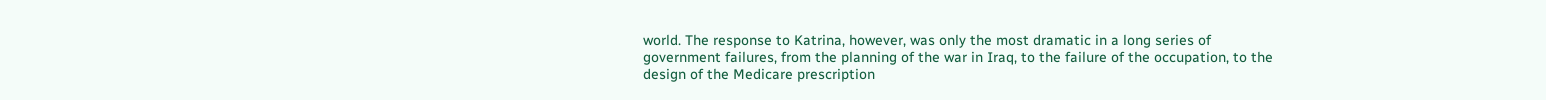world. The response to Katrina, however, was only the most dramatic in a long series of government failures, from the planning of the war in Iraq, to the failure of the occupation, to the design of the Medicare prescription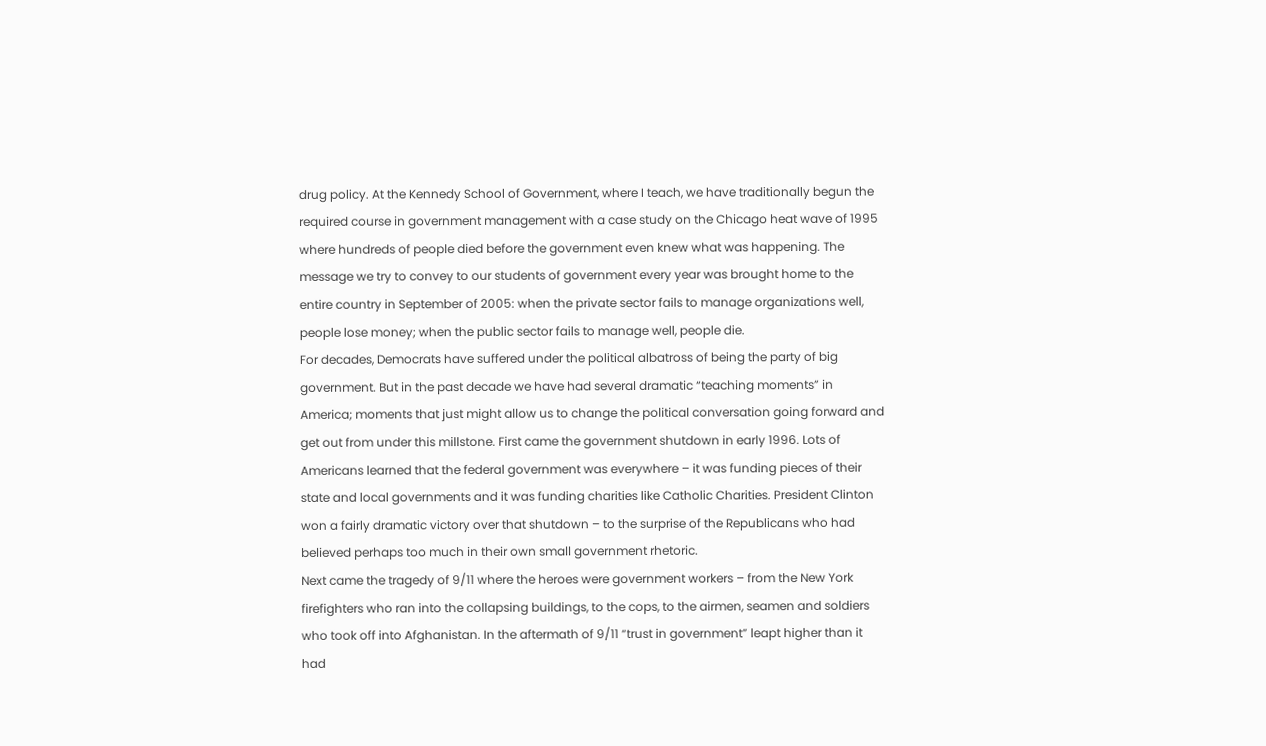drug policy. At the Kennedy School of Government, where I teach, we have traditionally begun the required course in government management with a case study on the Chicago heat wave of 1995 where hundreds of people died before the government even knew what was happening. The message we try to convey to our students of government every year was brought home to the entire country in September of 2005: when the private sector fails to manage organizations well, people lose money; when the public sector fails to manage well, people die.
For decades, Democrats have suffered under the political albatross of being the party of big government. But in the past decade we have had several dramatic “teaching moments” in America; moments that just might allow us to change the political conversation going forward and get out from under this millstone. First came the government shutdown in early 1996. Lots of Americans learned that the federal government was everywhere – it was funding pieces of their state and local governments and it was funding charities like Catholic Charities. President Clinton won a fairly dramatic victory over that shutdown – to the surprise of the Republicans who had believed perhaps too much in their own small government rhetoric.
Next came the tragedy of 9/11 where the heroes were government workers – from the New York firefighters who ran into the collapsing buildings, to the cops, to the airmen, seamen and soldiers who took off into Afghanistan. In the aftermath of 9/11 “trust in government” leapt higher than it had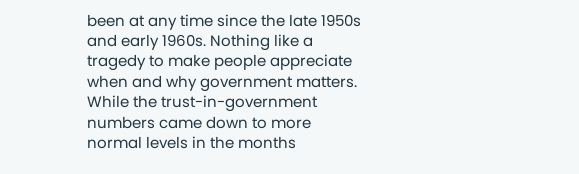been at any time since the late 1950s and early 1960s. Nothing like a tragedy to make people appreciate when and why government matters. While the trust-in-government numbers came down to more normal levels in the months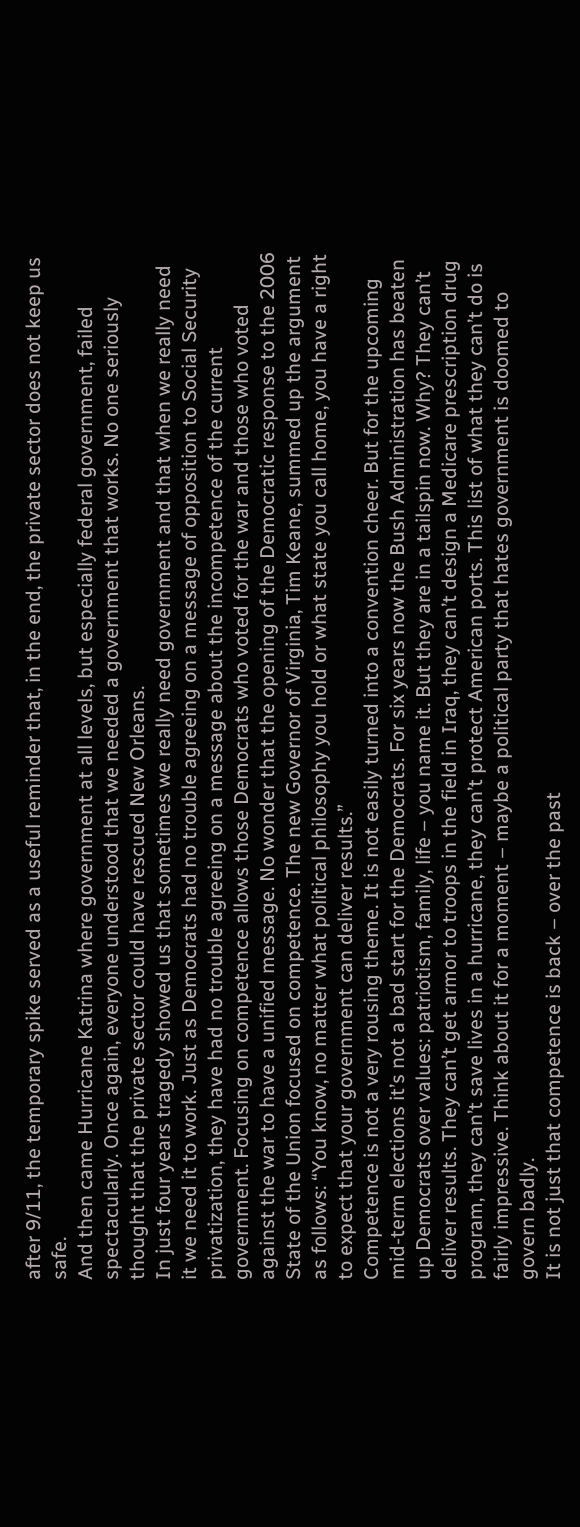after 9/11, the temporary spike served as a useful reminder that, in the end, the private sector does not keep us safe.
And then came Hurricane Katrina where government at all levels, but especially federal government, failed spectacularly. Once again, everyone understood that we needed a government that works. No one seriously thought that the private sector could have rescued New Orleans.
In just four years tragedy showed us that sometimes we really need government and that when we really need it we need it to work. Just as Democrats had no trouble agreeing on a message of opposition to Social Security privatization, they have had no trouble agreeing on a message about the incompetence of the current government. Focusing on competence allows those Democrats who voted for the war and those who voted against the war to have a unified message. No wonder that the opening of the Democratic response to the 2006 State of the Union focused on competence. The new Governor of Virginia, Tim Keane, summed up the argument as follows: “You know, no matter what political philosophy you hold or what state you call home, you have a right to expect that your government can deliver results.”
Competence is not a very rousing theme. It is not easily turned into a convention cheer. But for the upcoming mid-term elections it’s not a bad start for the Democrats. For six years now the Bush Administration has beaten up Democrats over values: patriotism, family, life – you name it. But they are in a tailspin now. Why? They can’t deliver results. They can’t get armor to troops in the field in Iraq, they can’t design a Medicare prescription drug program, they can’t save lives in a hurricane, they can’t protect American ports. This list of what they can’t do is fairly impressive. Think about it for a moment – maybe a political party that hates government is doomed to govern badly.
It is not just that competence is back – over the past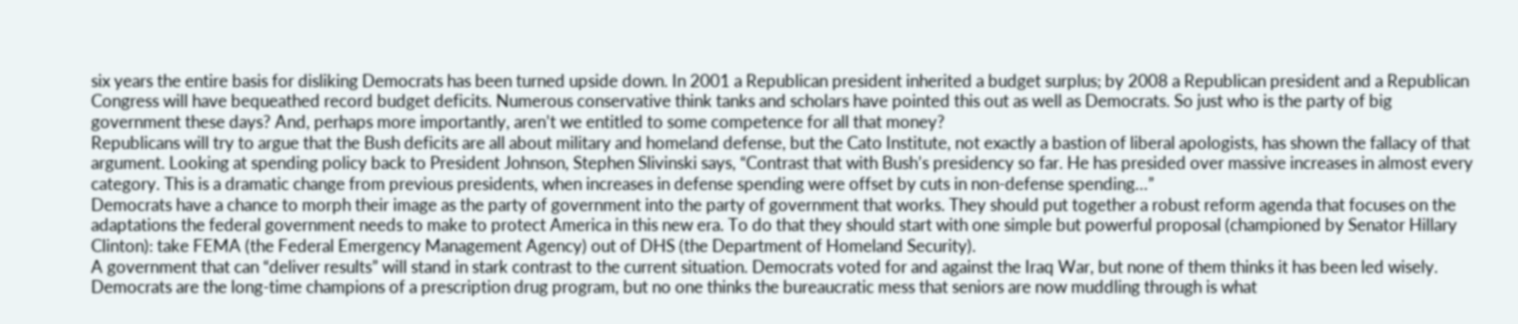six years the entire basis for disliking Democrats has been turned upside down. In 2001 a Republican president inherited a budget surplus; by 2008 a Republican president and a Republican Congress will have bequeathed record budget deficits. Numerous conservative think tanks and scholars have pointed this out as well as Democrats. So just who is the party of big government these days? And, perhaps more importantly, aren’t we entitled to some competence for all that money?
Republicans will try to argue that the Bush deficits are all about military and homeland defense, but the Cato Institute, not exactly a bastion of liberal apologists, has shown the fallacy of that argument. Looking at spending policy back to President Johnson, Stephen Slivinski says, “Contrast that with Bush’s presidency so far. He has presided over massive increases in almost every category. This is a dramatic change from previous presidents, when increases in defense spending were offset by cuts in non-defense spending…”
Democrats have a chance to morph their image as the party of government into the party of government that works. They should put together a robust reform agenda that focuses on the adaptations the federal government needs to make to protect America in this new era. To do that they should start with one simple but powerful proposal (championed by Senator Hillary Clinton): take FEMA (the Federal Emergency Management Agency) out of DHS (the Department of Homeland Security).
A government that can “deliver results” will stand in stark contrast to the current situation. Democrats voted for and against the Iraq War, but none of them thinks it has been led wisely. Democrats are the long-time champions of a prescription drug program, but no one thinks the bureaucratic mess that seniors are now muddling through is what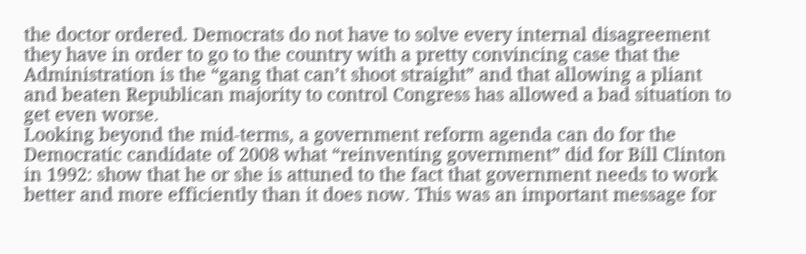the doctor ordered. Democrats do not have to solve every internal disagreement they have in order to go to the country with a pretty convincing case that the Administration is the “gang that can’t shoot straight” and that allowing a pliant and beaten Republican majority to control Congress has allowed a bad situation to get even worse.
Looking beyond the mid-terms, a government reform agenda can do for the Democratic candidate of 2008 what “reinventing government” did for Bill Clinton in 1992: show that he or she is attuned to the fact that government needs to work better and more efficiently than it does now. This was an important message for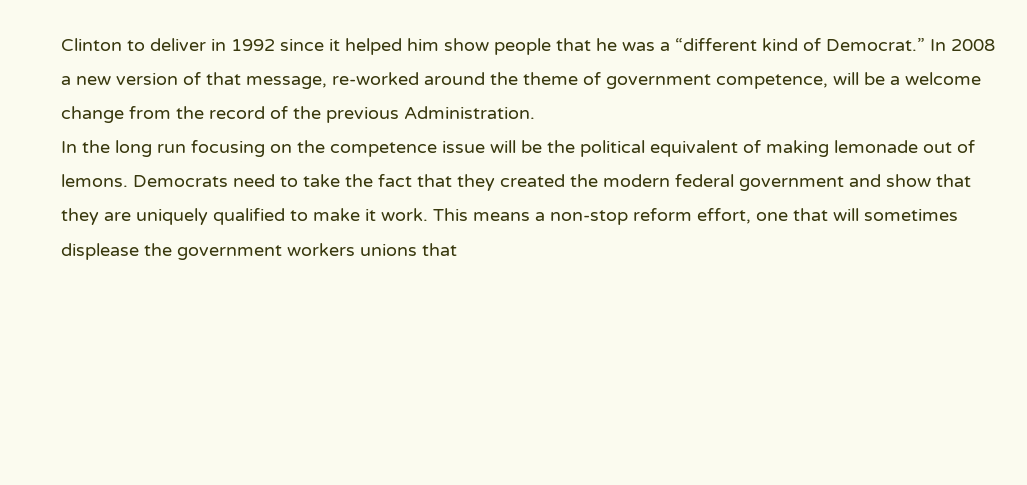Clinton to deliver in 1992 since it helped him show people that he was a “different kind of Democrat.” In 2008 a new version of that message, re-worked around the theme of government competence, will be a welcome change from the record of the previous Administration.
In the long run focusing on the competence issue will be the political equivalent of making lemonade out of lemons. Democrats need to take the fact that they created the modern federal government and show that they are uniquely qualified to make it work. This means a non-stop reform effort, one that will sometimes displease the government workers unions that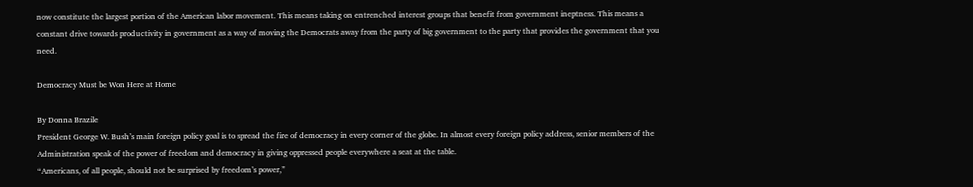now constitute the largest portion of the American labor movement. This means taking on entrenched interest groups that benefit from government ineptness. This means a constant drive towards productivity in government as a way of moving the Democrats away from the party of big government to the party that provides the government that you need.

Democracy Must be Won Here at Home

By Donna Brazile
President George W. Bush’s main foreign policy goal is to spread the fire of democracy in every corner of the globe. In almost every foreign policy address, senior members of the Administration speak of the power of freedom and democracy in giving oppressed people everywhere a seat at the table.
“Americans, of all people, should not be surprised by freedom’s power,”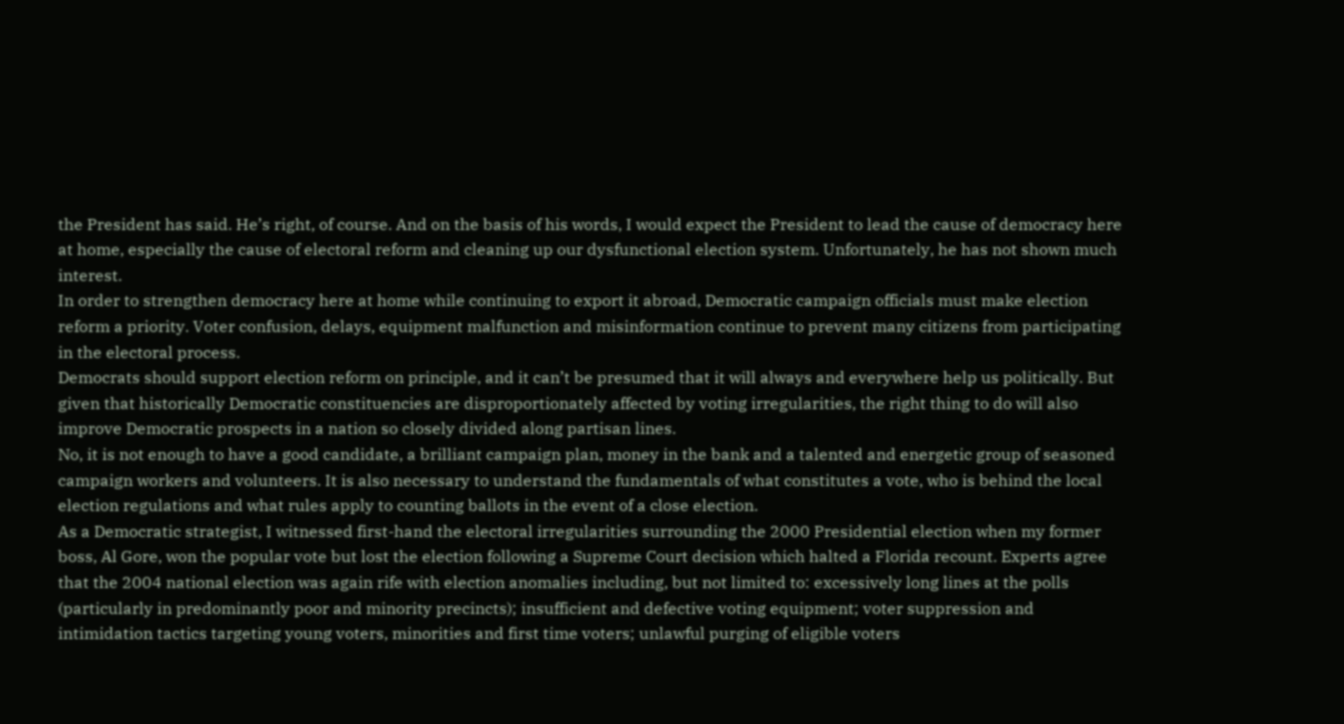the President has said. He’s right, of course. And on the basis of his words, I would expect the President to lead the cause of democracy here at home, especially the cause of electoral reform and cleaning up our dysfunctional election system. Unfortunately, he has not shown much interest.
In order to strengthen democracy here at home while continuing to export it abroad, Democratic campaign officials must make election reform a priority. Voter confusion, delays, equipment malfunction and misinformation continue to prevent many citizens from participating in the electoral process.
Democrats should support election reform on principle, and it can’t be presumed that it will always and everywhere help us politically. But given that historically Democratic constituencies are disproportionately affected by voting irregularities, the right thing to do will also improve Democratic prospects in a nation so closely divided along partisan lines.
No, it is not enough to have a good candidate, a brilliant campaign plan, money in the bank and a talented and energetic group of seasoned campaign workers and volunteers. It is also necessary to understand the fundamentals of what constitutes a vote, who is behind the local election regulations and what rules apply to counting ballots in the event of a close election.
As a Democratic strategist, I witnessed first-hand the electoral irregularities surrounding the 2000 Presidential election when my former boss, Al Gore, won the popular vote but lost the election following a Supreme Court decision which halted a Florida recount. Experts agree that the 2004 national election was again rife with election anomalies including, but not limited to: excessively long lines at the polls (particularly in predominantly poor and minority precincts); insufficient and defective voting equipment; voter suppression and intimidation tactics targeting young voters, minorities and first time voters; unlawful purging of eligible voters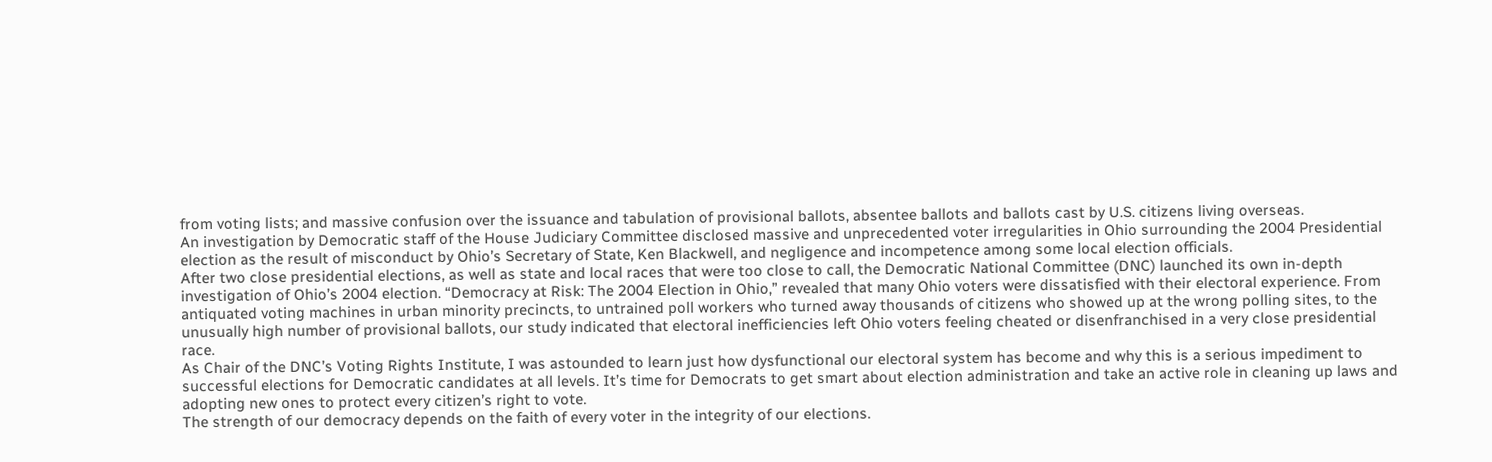from voting lists; and massive confusion over the issuance and tabulation of provisional ballots, absentee ballots and ballots cast by U.S. citizens living overseas.
An investigation by Democratic staff of the House Judiciary Committee disclosed massive and unprecedented voter irregularities in Ohio surrounding the 2004 Presidential election as the result of misconduct by Ohio’s Secretary of State, Ken Blackwell, and negligence and incompetence among some local election officials.
After two close presidential elections, as well as state and local races that were too close to call, the Democratic National Committee (DNC) launched its own in-depth investigation of Ohio’s 2004 election. “Democracy at Risk: The 2004 Election in Ohio,” revealed that many Ohio voters were dissatisfied with their electoral experience. From antiquated voting machines in urban minority precincts, to untrained poll workers who turned away thousands of citizens who showed up at the wrong polling sites, to the unusually high number of provisional ballots, our study indicated that electoral inefficiencies left Ohio voters feeling cheated or disenfranchised in a very close presidential race.
As Chair of the DNC’s Voting Rights Institute, I was astounded to learn just how dysfunctional our electoral system has become and why this is a serious impediment to successful elections for Democratic candidates at all levels. It’s time for Democrats to get smart about election administration and take an active role in cleaning up laws and adopting new ones to protect every citizen’s right to vote.
The strength of our democracy depends on the faith of every voter in the integrity of our elections.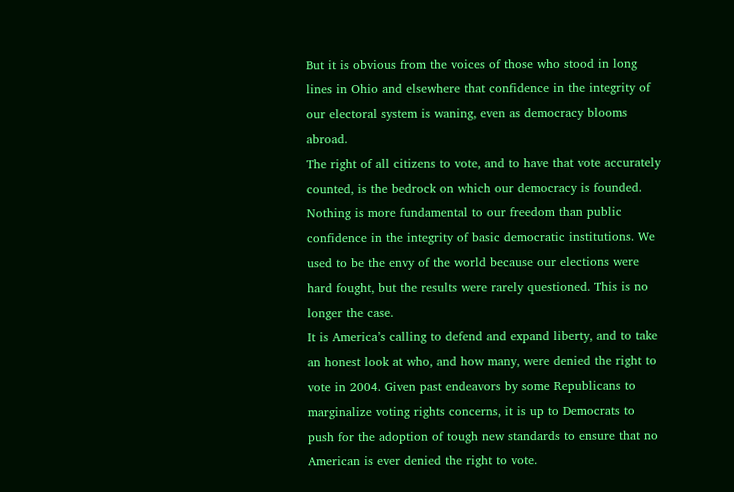But it is obvious from the voices of those who stood in long lines in Ohio and elsewhere that confidence in the integrity of our electoral system is waning, even as democracy blooms abroad.
The right of all citizens to vote, and to have that vote accurately counted, is the bedrock on which our democracy is founded. Nothing is more fundamental to our freedom than public confidence in the integrity of basic democratic institutions. We used to be the envy of the world because our elections were hard fought, but the results were rarely questioned. This is no longer the case.
It is America’s calling to defend and expand liberty, and to take an honest look at who, and how many, were denied the right to vote in 2004. Given past endeavors by some Republicans to marginalize voting rights concerns, it is up to Democrats to push for the adoption of tough new standards to ensure that no American is ever denied the right to vote.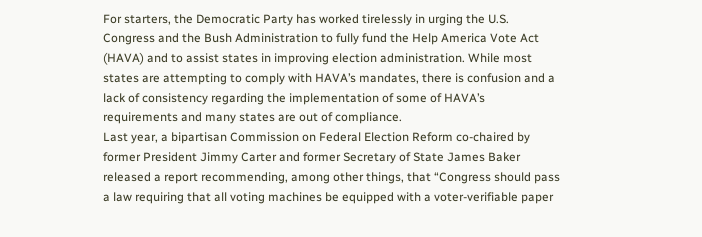For starters, the Democratic Party has worked tirelessly in urging the U.S. Congress and the Bush Administration to fully fund the Help America Vote Act (HAVA) and to assist states in improving election administration. While most states are attempting to comply with HAVA’s mandates, there is confusion and a lack of consistency regarding the implementation of some of HAVA’s requirements and many states are out of compliance.
Last year, a bipartisan Commission on Federal Election Reform co-chaired by former President Jimmy Carter and former Secretary of State James Baker released a report recommending, among other things, that “Congress should pass a law requiring that all voting machines be equipped with a voter-verifiable paper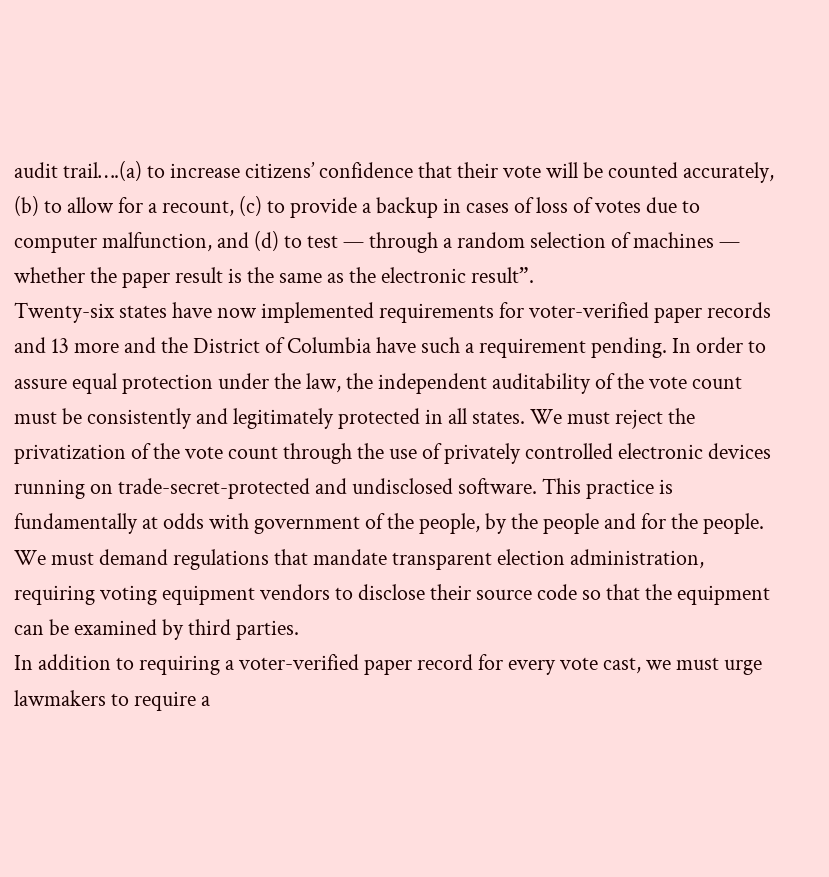audit trail….(a) to increase citizens’ confidence that their vote will be counted accurately, (b) to allow for a recount, (c) to provide a backup in cases of loss of votes due to computer malfunction, and (d) to test — through a random selection of machines — whether the paper result is the same as the electronic result”.
Twenty-six states have now implemented requirements for voter-verified paper records and 13 more and the District of Columbia have such a requirement pending. In order to assure equal protection under the law, the independent auditability of the vote count must be consistently and legitimately protected in all states. We must reject the privatization of the vote count through the use of privately controlled electronic devices running on trade-secret-protected and undisclosed software. This practice is fundamentally at odds with government of the people, by the people and for the people. We must demand regulations that mandate transparent election administration, requiring voting equipment vendors to disclose their source code so that the equipment can be examined by third parties.
In addition to requiring a voter-verified paper record for every vote cast, we must urge lawmakers to require a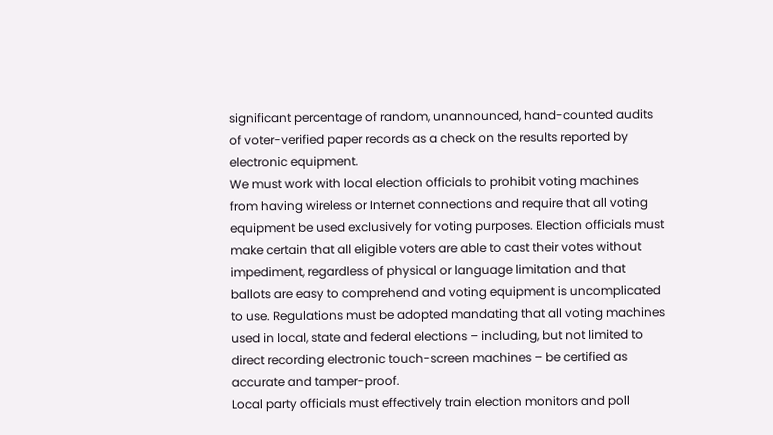significant percentage of random, unannounced, hand-counted audits of voter-verified paper records as a check on the results reported by electronic equipment.
We must work with local election officials to prohibit voting machines from having wireless or Internet connections and require that all voting equipment be used exclusively for voting purposes. Election officials must make certain that all eligible voters are able to cast their votes without impediment, regardless of physical or language limitation and that ballots are easy to comprehend and voting equipment is uncomplicated to use. Regulations must be adopted mandating that all voting machines used in local, state and federal elections – including, but not limited to direct recording electronic touch-screen machines – be certified as accurate and tamper-proof.
Local party officials must effectively train election monitors and poll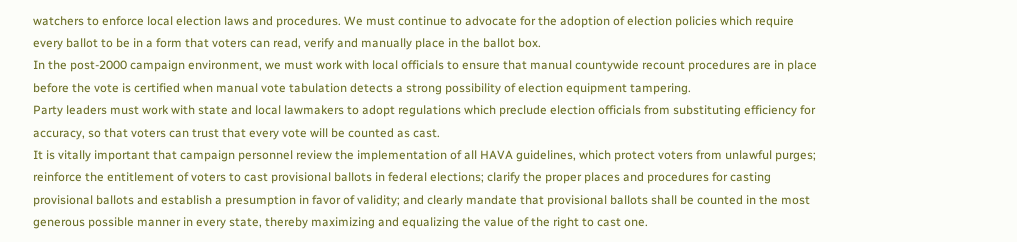watchers to enforce local election laws and procedures. We must continue to advocate for the adoption of election policies which require every ballot to be in a form that voters can read, verify and manually place in the ballot box.
In the post-2000 campaign environment, we must work with local officials to ensure that manual countywide recount procedures are in place before the vote is certified when manual vote tabulation detects a strong possibility of election equipment tampering.
Party leaders must work with state and local lawmakers to adopt regulations which preclude election officials from substituting efficiency for accuracy, so that voters can trust that every vote will be counted as cast.
It is vitally important that campaign personnel review the implementation of all HAVA guidelines, which protect voters from unlawful purges; reinforce the entitlement of voters to cast provisional ballots in federal elections; clarify the proper places and procedures for casting provisional ballots and establish a presumption in favor of validity; and clearly mandate that provisional ballots shall be counted in the most generous possible manner in every state, thereby maximizing and equalizing the value of the right to cast one.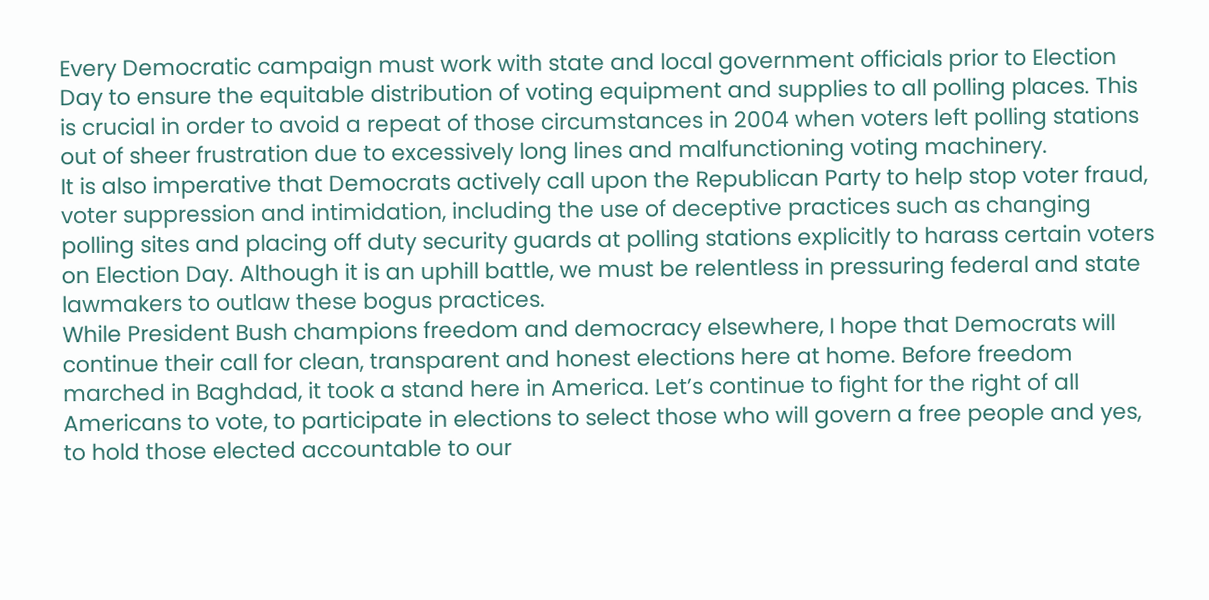Every Democratic campaign must work with state and local government officials prior to Election Day to ensure the equitable distribution of voting equipment and supplies to all polling places. This is crucial in order to avoid a repeat of those circumstances in 2004 when voters left polling stations out of sheer frustration due to excessively long lines and malfunctioning voting machinery.
It is also imperative that Democrats actively call upon the Republican Party to help stop voter fraud, voter suppression and intimidation, including the use of deceptive practices such as changing polling sites and placing off duty security guards at polling stations explicitly to harass certain voters on Election Day. Although it is an uphill battle, we must be relentless in pressuring federal and state lawmakers to outlaw these bogus practices.
While President Bush champions freedom and democracy elsewhere, I hope that Democrats will continue their call for clean, transparent and honest elections here at home. Before freedom marched in Baghdad, it took a stand here in America. Let’s continue to fight for the right of all Americans to vote, to participate in elections to select those who will govern a free people and yes, to hold those elected accountable to our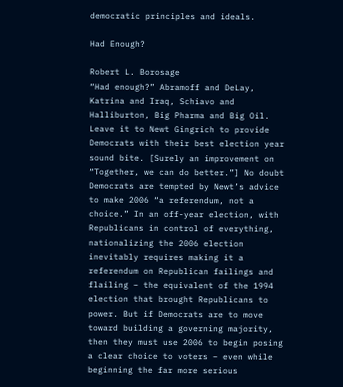democratic principles and ideals.

Had Enough?

Robert L. Borosage
“Had enough?” Abramoff and DeLay, Katrina and Iraq, Schiavo and Halliburton, Big Pharma and Big Oil. Leave it to Newt Gingrich to provide Democrats with their best election year sound bite. [Surely an improvement on “Together, we can do better.”] No doubt Democrats are tempted by Newt’s advice to make 2006 “a referendum, not a choice.” In an off-year election, with Republicans in control of everything, nationalizing the 2006 election inevitably requires making it a referendum on Republican failings and flailing – the equivalent of the 1994 election that brought Republicans to power. But if Democrats are to move toward building a governing majority, then they must use 2006 to begin posing a clear choice to voters – even while beginning the far more serious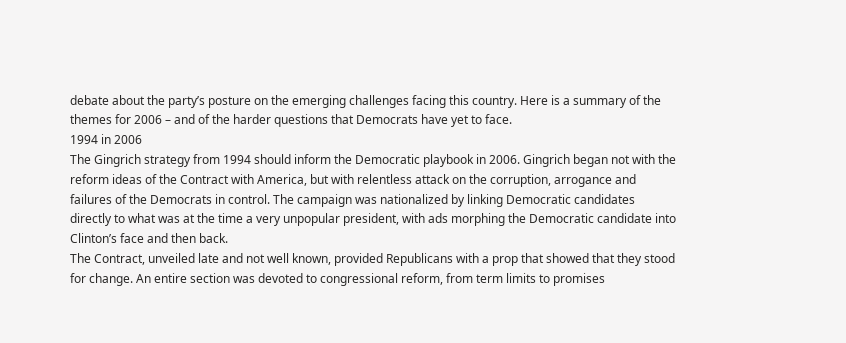debate about the party’s posture on the emerging challenges facing this country. Here is a summary of the themes for 2006 – and of the harder questions that Democrats have yet to face.
1994 in 2006
The Gingrich strategy from 1994 should inform the Democratic playbook in 2006. Gingrich began not with the reform ideas of the Contract with America, but with relentless attack on the corruption, arrogance and failures of the Democrats in control. The campaign was nationalized by linking Democratic candidates directly to what was at the time a very unpopular president, with ads morphing the Democratic candidate into Clinton’s face and then back.
The Contract, unveiled late and not well known, provided Republicans with a prop that showed that they stood for change. An entire section was devoted to congressional reform, from term limits to promises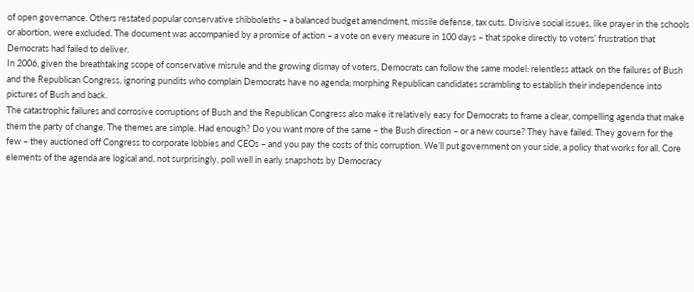of open governance. Others restated popular conservative shibboleths – a balanced budget amendment, missile defense, tax cuts. Divisive social issues, like prayer in the schools or abortion, were excluded. The document was accompanied by a promise of action – a vote on every measure in 100 days – that spoke directly to voters’ frustration that Democrats had failed to deliver.
In 2006, given the breathtaking scope of conservative misrule and the growing dismay of voters, Democrats can follow the same model: relentless attack on the failures of Bush and the Republican Congress, ignoring pundits who complain Democrats have no agenda; morphing Republican candidates scrambling to establish their independence into pictures of Bush and back.
The catastrophic failures and corrosive corruptions of Bush and the Republican Congress also make it relatively easy for Democrats to frame a clear, compelling agenda that make them the party of change. The themes are simple. Had enough? Do you want more of the same – the Bush direction – or a new course? They have failed. They govern for the few – they auctioned off Congress to corporate lobbies and CEOs – and you pay the costs of this corruption. We’ll put government on your side, a policy that works for all. Core elements of the agenda are logical and, not surprisingly, poll well in early snapshots by Democracy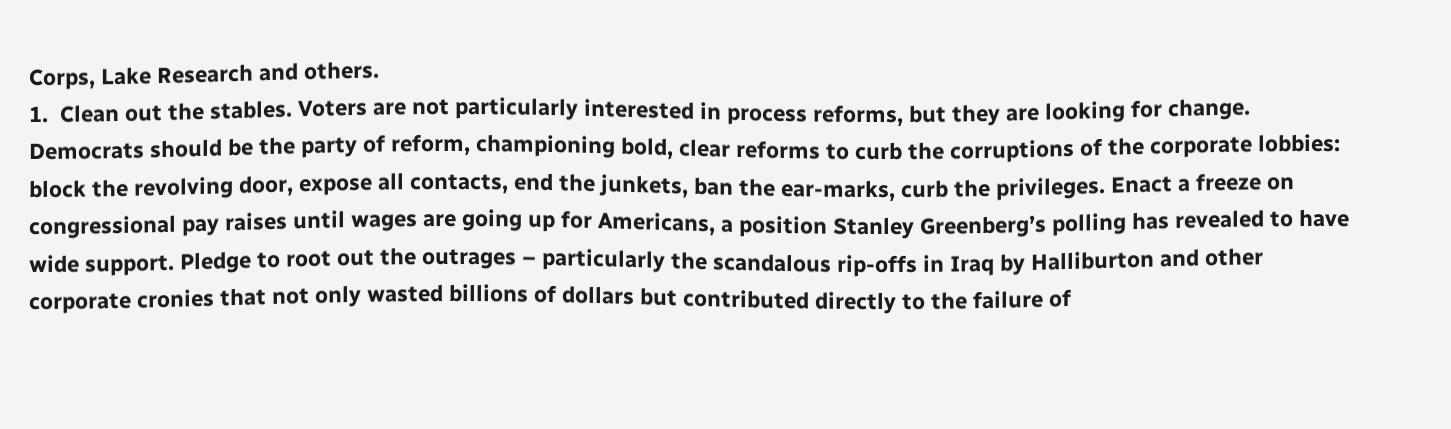Corps, Lake Research and others.
1.  Clean out the stables. Voters are not particularly interested in process reforms, but they are looking for change. Democrats should be the party of reform, championing bold, clear reforms to curb the corruptions of the corporate lobbies: block the revolving door, expose all contacts, end the junkets, ban the ear-marks, curb the privileges. Enact a freeze on congressional pay raises until wages are going up for Americans, a position Stanley Greenberg’s polling has revealed to have wide support. Pledge to root out the outrages – particularly the scandalous rip-offs in Iraq by Halliburton and other corporate cronies that not only wasted billions of dollars but contributed directly to the failure of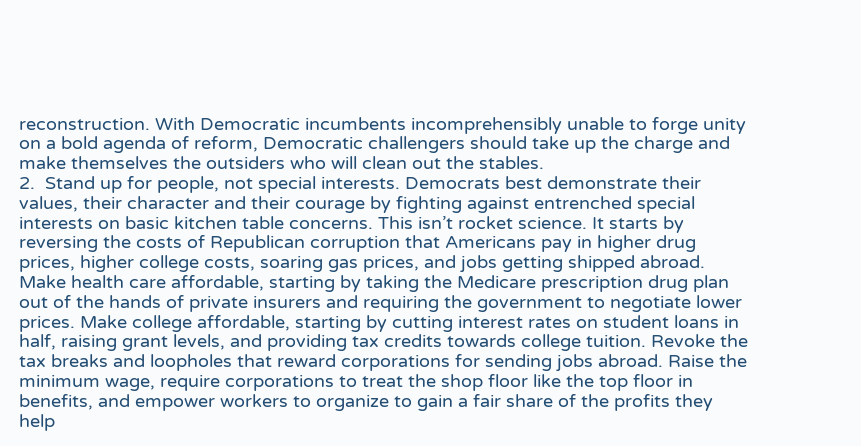reconstruction. With Democratic incumbents incomprehensibly unable to forge unity on a bold agenda of reform, Democratic challengers should take up the charge and make themselves the outsiders who will clean out the stables.
2.  Stand up for people, not special interests. Democrats best demonstrate their values, their character and their courage by fighting against entrenched special interests on basic kitchen table concerns. This isn’t rocket science. It starts by reversing the costs of Republican corruption that Americans pay in higher drug prices, higher college costs, soaring gas prices, and jobs getting shipped abroad. Make health care affordable, starting by taking the Medicare prescription drug plan out of the hands of private insurers and requiring the government to negotiate lower prices. Make college affordable, starting by cutting interest rates on student loans in half, raising grant levels, and providing tax credits towards college tuition. Revoke the tax breaks and loopholes that reward corporations for sending jobs abroad. Raise the minimum wage, require corporations to treat the shop floor like the top floor in benefits, and empower workers to organize to gain a fair share of the profits they help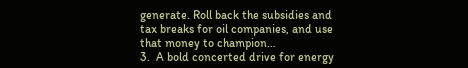generate. Roll back the subsidies and tax breaks for oil companies, and use that money to champion…
3.  A bold concerted drive for energy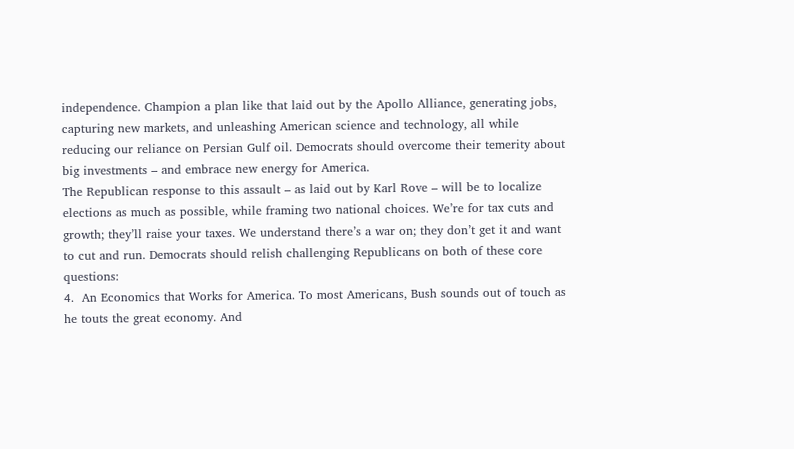independence. Champion a plan like that laid out by the Apollo Alliance, generating jobs, capturing new markets, and unleashing American science and technology, all while reducing our reliance on Persian Gulf oil. Democrats should overcome their temerity about big investments – and embrace new energy for America.
The Republican response to this assault – as laid out by Karl Rove – will be to localize elections as much as possible, while framing two national choices. We’re for tax cuts and growth; they’ll raise your taxes. We understand there’s a war on; they don’t get it and want to cut and run. Democrats should relish challenging Republicans on both of these core questions:
4.  An Economics that Works for America. To most Americans, Bush sounds out of touch as he touts the great economy. And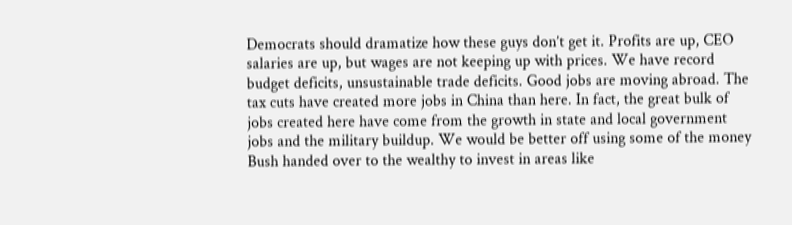Democrats should dramatize how these guys don’t get it. Profits are up, CEO salaries are up, but wages are not keeping up with prices. We have record budget deficits, unsustainable trade deficits. Good jobs are moving abroad. The tax cuts have created more jobs in China than here. In fact, the great bulk of jobs created here have come from the growth in state and local government jobs and the military buildup. We would be better off using some of the money Bush handed over to the wealthy to invest in areas like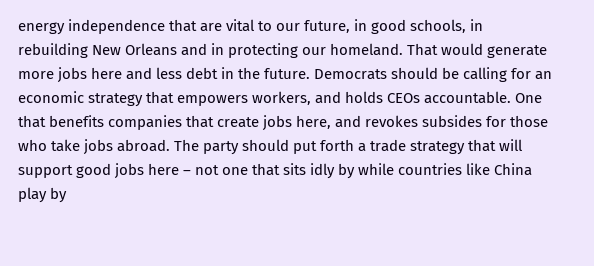energy independence that are vital to our future, in good schools, in rebuilding New Orleans and in protecting our homeland. That would generate more jobs here and less debt in the future. Democrats should be calling for an economic strategy that empowers workers, and holds CEOs accountable. One that benefits companies that create jobs here, and revokes subsides for those who take jobs abroad. The party should put forth a trade strategy that will support good jobs here – not one that sits idly by while countries like China play by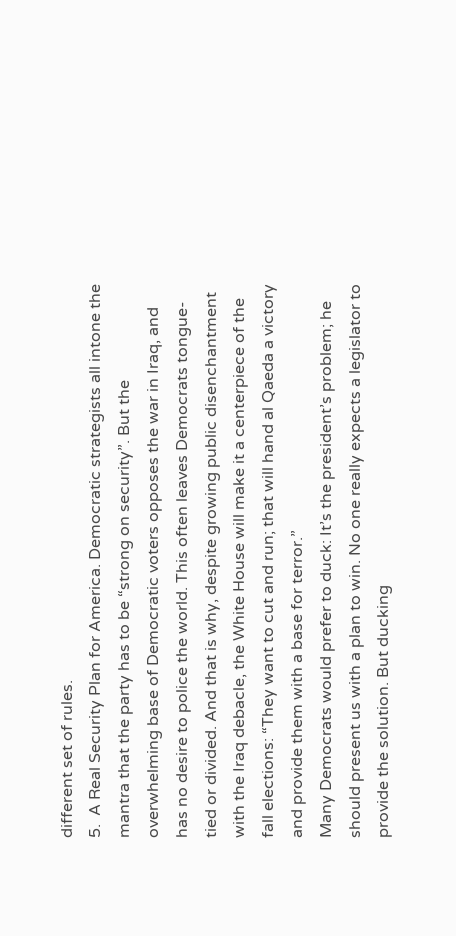different set of rules.
5.  A Real Security Plan for America. Democratic strategists all intone the mantra that the party has to be “strong on security”. But the overwhelming base of Democratic voters opposes the war in Iraq, and has no desire to police the world. This often leaves Democrats tongue-tied or divided. And that is why, despite growing public disenchantment with the Iraq debacle, the White House will make it a centerpiece of the fall elections: “They want to cut and run; that will hand al Qaeda a victory and provide them with a base for terror.”
Many Democrats would prefer to duck: It’s the president’s problem; he should present us with a plan to win. No one really expects a legislator to provide the solution. But ducking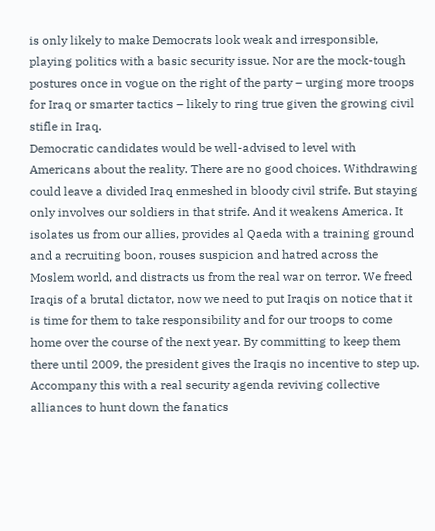is only likely to make Democrats look weak and irresponsible, playing politics with a basic security issue. Nor are the mock-tough postures once in vogue on the right of the party – urging more troops for Iraq or smarter tactics – likely to ring true given the growing civil stifle in Iraq.
Democratic candidates would be well-advised to level with Americans about the reality. There are no good choices. Withdrawing could leave a divided Iraq enmeshed in bloody civil strife. But staying only involves our soldiers in that strife. And it weakens America. It isolates us from our allies, provides al Qaeda with a training ground and a recruiting boon, rouses suspicion and hatred across the Moslem world, and distracts us from the real war on terror. We freed Iraqis of a brutal dictator, now we need to put Iraqis on notice that it is time for them to take responsibility and for our troops to come home over the course of the next year. By committing to keep them there until 2009, the president gives the Iraqis no incentive to step up. Accompany this with a real security agenda reviving collective alliances to hunt down the fanatics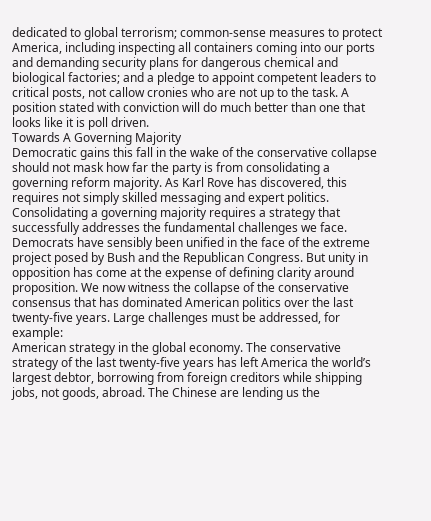dedicated to global terrorism; common-sense measures to protect America, including inspecting all containers coming into our ports and demanding security plans for dangerous chemical and biological factories; and a pledge to appoint competent leaders to critical posts, not callow cronies who are not up to the task. A position stated with conviction will do much better than one that looks like it is poll driven.
Towards A Governing Majority
Democratic gains this fall in the wake of the conservative collapse should not mask how far the party is from consolidating a governing reform majority. As Karl Rove has discovered, this requires not simply skilled messaging and expert politics. Consolidating a governing majority requires a strategy that successfully addresses the fundamental challenges we face. Democrats have sensibly been unified in the face of the extreme project posed by Bush and the Republican Congress. But unity in opposition has come at the expense of defining clarity around proposition. We now witness the collapse of the conservative consensus that has dominated American politics over the last twenty-five years. Large challenges must be addressed, for example:
American strategy in the global economy. The conservative strategy of the last twenty-five years has left America the world’s largest debtor, borrowing from foreign creditors while shipping jobs, not goods, abroad. The Chinese are lending us the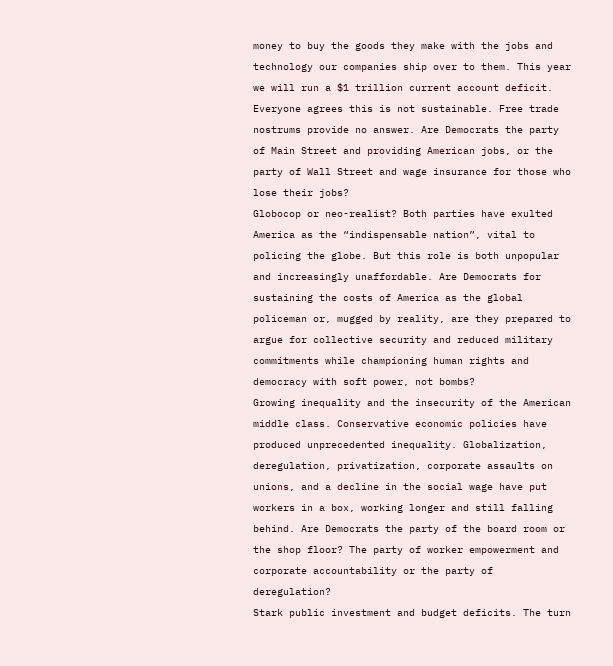money to buy the goods they make with the jobs and technology our companies ship over to them. This year we will run a $1 trillion current account deficit. Everyone agrees this is not sustainable. Free trade nostrums provide no answer. Are Democrats the party of Main Street and providing American jobs, or the party of Wall Street and wage insurance for those who lose their jobs?
Globocop or neo-realist? Both parties have exulted America as the “indispensable nation”, vital to policing the globe. But this role is both unpopular and increasingly unaffordable. Are Democrats for sustaining the costs of America as the global policeman or, mugged by reality, are they prepared to argue for collective security and reduced military commitments while championing human rights and democracy with soft power, not bombs?
Growing inequality and the insecurity of the American middle class. Conservative economic policies have produced unprecedented inequality. Globalization, deregulation, privatization, corporate assaults on unions, and a decline in the social wage have put workers in a box, working longer and still falling behind. Are Democrats the party of the board room or the shop floor? The party of worker empowerment and corporate accountability or the party of deregulation?
Stark public investment and budget deficits. The turn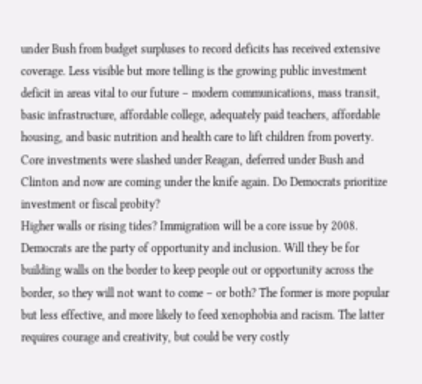under Bush from budget surpluses to record deficits has received extensive coverage. Less visible but more telling is the growing public investment deficit in areas vital to our future – modern communications, mass transit, basic infrastructure, affordable college, adequately paid teachers, affordable housing, and basic nutrition and health care to lift children from poverty. Core investments were slashed under Reagan, deferred under Bush and Clinton and now are coming under the knife again. Do Democrats prioritize investment or fiscal probity?
Higher walls or rising tides? Immigration will be a core issue by 2008. Democrats are the party of opportunity and inclusion. Will they be for building walls on the border to keep people out or opportunity across the border, so they will not want to come – or both? The former is more popular but less effective, and more likely to feed xenophobia and racism. The latter requires courage and creativity, but could be very costly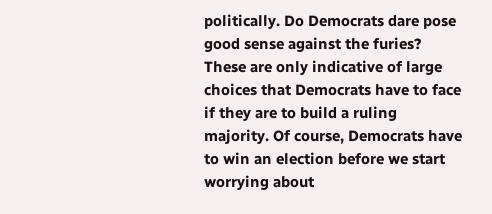politically. Do Democrats dare pose good sense against the furies?
These are only indicative of large choices that Democrats have to face if they are to build a ruling majority. Of course, Democrats have to win an election before we start worrying about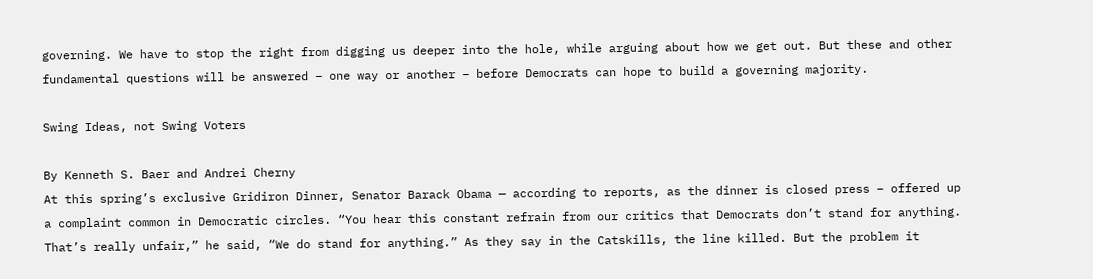governing. We have to stop the right from digging us deeper into the hole, while arguing about how we get out. But these and other fundamental questions will be answered – one way or another – before Democrats can hope to build a governing majority.

Swing Ideas, not Swing Voters

By Kenneth S. Baer and Andrei Cherny
At this spring’s exclusive Gridiron Dinner, Senator Barack Obama — according to reports, as the dinner is closed press – offered up a complaint common in Democratic circles. “You hear this constant refrain from our critics that Democrats don’t stand for anything. That’s really unfair,” he said, “We do stand for anything.” As they say in the Catskills, the line killed. But the problem it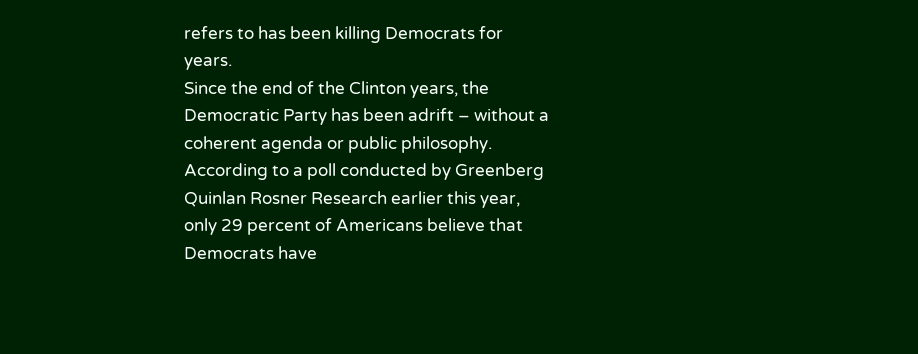refers to has been killing Democrats for years.
Since the end of the Clinton years, the Democratic Party has been adrift – without a coherent agenda or public philosophy. According to a poll conducted by Greenberg Quinlan Rosner Research earlier this year, only 29 percent of Americans believe that Democrats have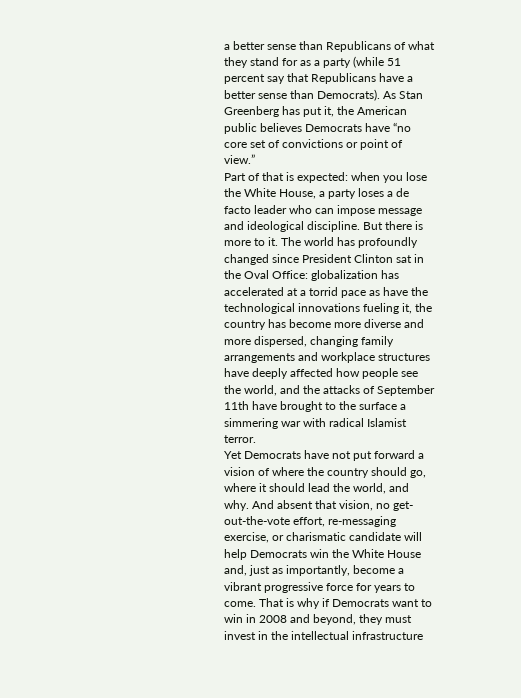a better sense than Republicans of what they stand for as a party (while 51 percent say that Republicans have a better sense than Democrats). As Stan Greenberg has put it, the American public believes Democrats have “no core set of convictions or point of view.”
Part of that is expected: when you lose the White House, a party loses a de facto leader who can impose message and ideological discipline. But there is more to it. The world has profoundly changed since President Clinton sat in the Oval Office: globalization has accelerated at a torrid pace as have the technological innovations fueling it, the country has become more diverse and more dispersed, changing family arrangements and workplace structures have deeply affected how people see the world, and the attacks of September 11th have brought to the surface a simmering war with radical Islamist terror.
Yet Democrats have not put forward a vision of where the country should go, where it should lead the world, and why. And absent that vision, no get-out-the-vote effort, re-messaging exercise, or charismatic candidate will help Democrats win the White House and, just as importantly, become a vibrant progressive force for years to come. That is why if Democrats want to win in 2008 and beyond, they must invest in the intellectual infrastructure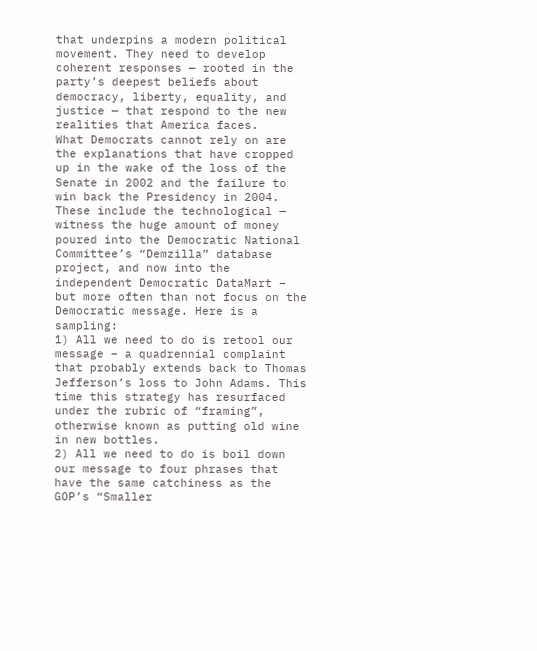that underpins a modern political movement. They need to develop coherent responses — rooted in the party’s deepest beliefs about democracy, liberty, equality, and justice — that respond to the new realities that America faces.
What Democrats cannot rely on are the explanations that have cropped up in the wake of the loss of the Senate in 2002 and the failure to win back the Presidency in 2004. These include the technological — witness the huge amount of money poured into the Democratic National Committee’s “Demzilla” database project, and now into the independent Democratic DataMart – but more often than not focus on the Democratic message. Here is a sampling:
1) All we need to do is retool our message – a quadrennial complaint that probably extends back to Thomas Jefferson’s loss to John Adams. This time this strategy has resurfaced under the rubric of “framing”, otherwise known as putting old wine in new bottles.
2) All we need to do is boil down our message to four phrases that have the same catchiness as the GOP’s “Smaller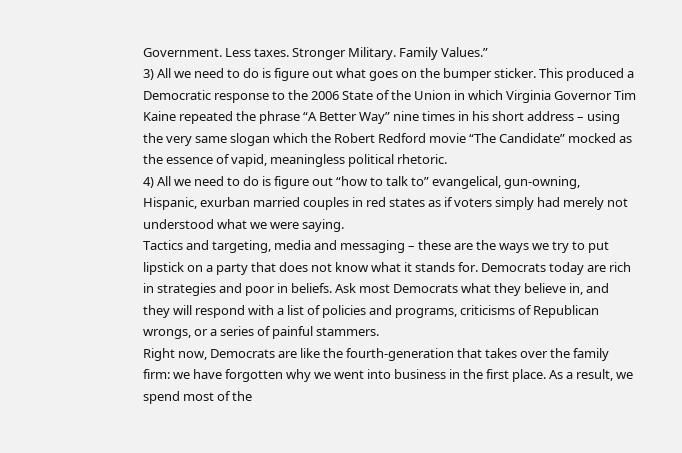Government. Less taxes. Stronger Military. Family Values.”
3) All we need to do is figure out what goes on the bumper sticker. This produced a Democratic response to the 2006 State of the Union in which Virginia Governor Tim Kaine repeated the phrase “A Better Way” nine times in his short address – using the very same slogan which the Robert Redford movie “The Candidate” mocked as the essence of vapid, meaningless political rhetoric.
4) All we need to do is figure out “how to talk to” evangelical, gun-owning, Hispanic, exurban married couples in red states as if voters simply had merely not understood what we were saying.
Tactics and targeting, media and messaging – these are the ways we try to put lipstick on a party that does not know what it stands for. Democrats today are rich in strategies and poor in beliefs. Ask most Democrats what they believe in, and they will respond with a list of policies and programs, criticisms of Republican wrongs, or a series of painful stammers.
Right now, Democrats are like the fourth-generation that takes over the family firm: we have forgotten why we went into business in the first place. As a result, we spend most of the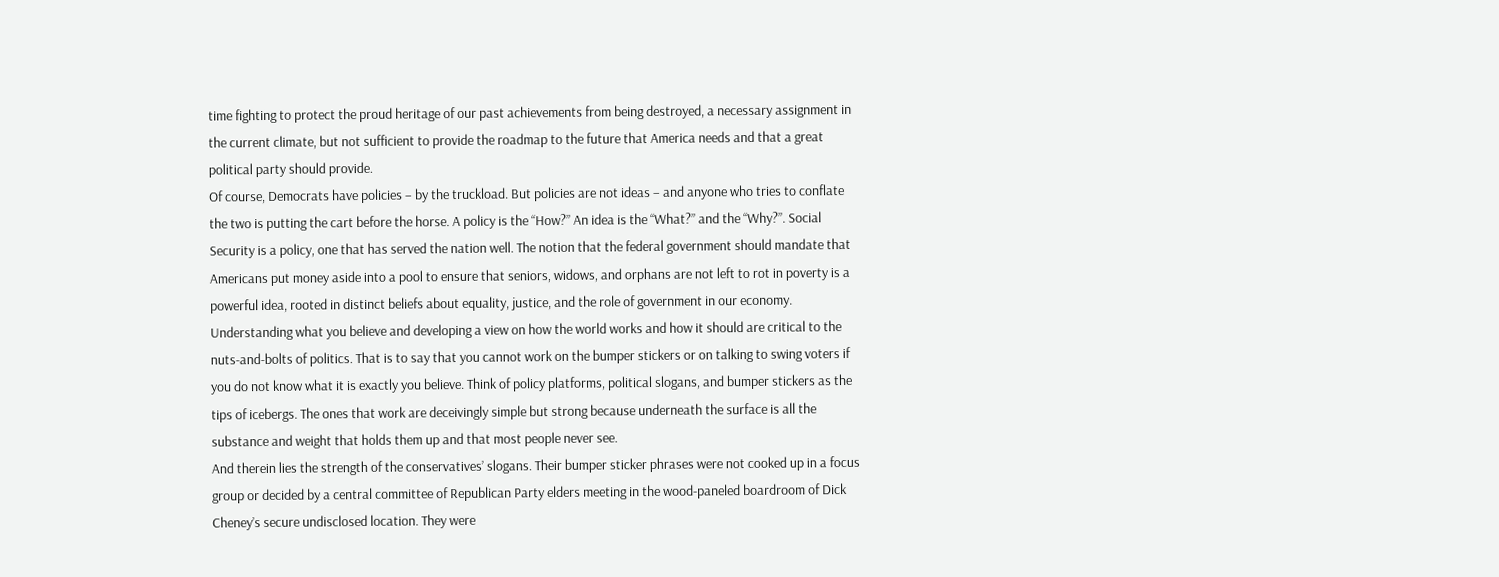time fighting to protect the proud heritage of our past achievements from being destroyed, a necessary assignment in the current climate, but not sufficient to provide the roadmap to the future that America needs and that a great political party should provide.
Of course, Democrats have policies – by the truckload. But policies are not ideas – and anyone who tries to conflate the two is putting the cart before the horse. A policy is the “How?” An idea is the “What?” and the “Why?”. Social Security is a policy, one that has served the nation well. The notion that the federal government should mandate that Americans put money aside into a pool to ensure that seniors, widows, and orphans are not left to rot in poverty is a powerful idea, rooted in distinct beliefs about equality, justice, and the role of government in our economy.
Understanding what you believe and developing a view on how the world works and how it should are critical to the nuts-and-bolts of politics. That is to say that you cannot work on the bumper stickers or on talking to swing voters if you do not know what it is exactly you believe. Think of policy platforms, political slogans, and bumper stickers as the tips of icebergs. The ones that work are deceivingly simple but strong because underneath the surface is all the substance and weight that holds them up and that most people never see.
And therein lies the strength of the conservatives’ slogans. Their bumper sticker phrases were not cooked up in a focus group or decided by a central committee of Republican Party elders meeting in the wood-paneled boardroom of Dick Cheney’s secure undisclosed location. They were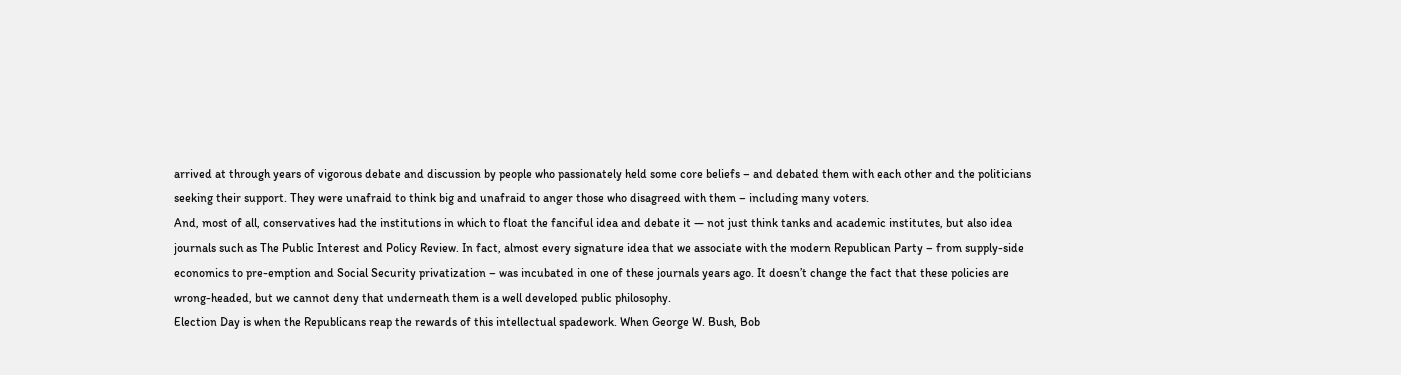arrived at through years of vigorous debate and discussion by people who passionately held some core beliefs – and debated them with each other and the politicians seeking their support. They were unafraid to think big and unafraid to anger those who disagreed with them – including many voters.
And, most of all, conservatives had the institutions in which to float the fanciful idea and debate it — not just think tanks and academic institutes, but also idea journals such as The Public Interest and Policy Review. In fact, almost every signature idea that we associate with the modern Republican Party – from supply-side economics to pre-emption and Social Security privatization – was incubated in one of these journals years ago. It doesn’t change the fact that these policies are wrong-headed, but we cannot deny that underneath them is a well developed public philosophy.
Election Day is when the Republicans reap the rewards of this intellectual spadework. When George W. Bush, Bob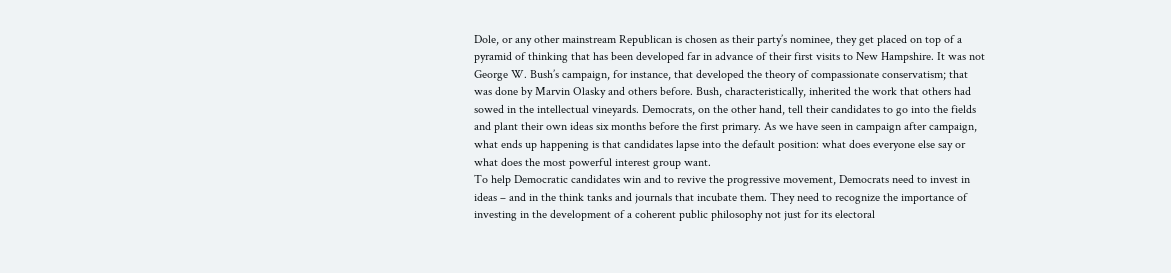Dole, or any other mainstream Republican is chosen as their party’s nominee, they get placed on top of a pyramid of thinking that has been developed far in advance of their first visits to New Hampshire. It was not George W. Bush’s campaign, for instance, that developed the theory of compassionate conservatism; that was done by Marvin Olasky and others before. Bush, characteristically, inherited the work that others had sowed in the intellectual vineyards. Democrats, on the other hand, tell their candidates to go into the fields and plant their own ideas six months before the first primary. As we have seen in campaign after campaign, what ends up happening is that candidates lapse into the default position: what does everyone else say or what does the most powerful interest group want.
To help Democratic candidates win and to revive the progressive movement, Democrats need to invest in ideas – and in the think tanks and journals that incubate them. They need to recognize the importance of investing in the development of a coherent public philosophy not just for its electoral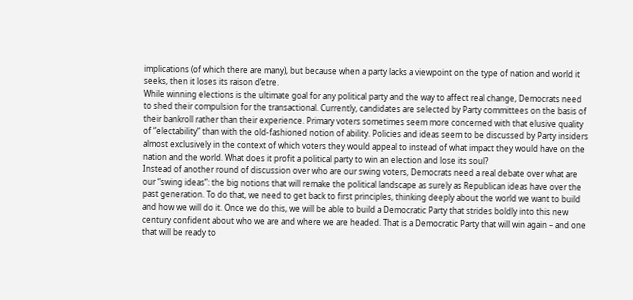implications (of which there are many), but because when a party lacks a viewpoint on the type of nation and world it seeks, then it loses its raison d’etre.
While winning elections is the ultimate goal for any political party and the way to affect real change, Democrats need to shed their compulsion for the transactional. Currently, candidates are selected by Party committees on the basis of their bankroll rather than their experience. Primary voters sometimes seem more concerned with that elusive quality of “electability” than with the old-fashioned notion of ability. Policies and ideas seem to be discussed by Party insiders almost exclusively in the context of which voters they would appeal to instead of what impact they would have on the nation and the world. What does it profit a political party to win an election and lose its soul?
Instead of another round of discussion over who are our swing voters, Democrats need a real debate over what are our “swing ideas”: the big notions that will remake the political landscape as surely as Republican ideas have over the past generation. To do that, we need to get back to first principles, thinking deeply about the world we want to build and how we will do it. Once we do this, we will be able to build a Democratic Party that strides boldly into this new century confident about who we are and where we are headed. That is a Democratic Party that will win again – and one that will be ready to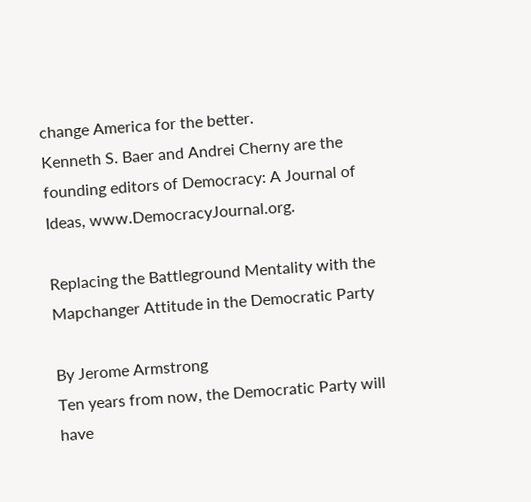change America for the better.
Kenneth S. Baer and Andrei Cherny are the founding editors of Democracy: A Journal of Ideas, www.DemocracyJournal.org.

Replacing the Battleground Mentality with the Mapchanger Attitude in the Democratic Party

By Jerome Armstrong
Ten years from now, the Democratic Party will have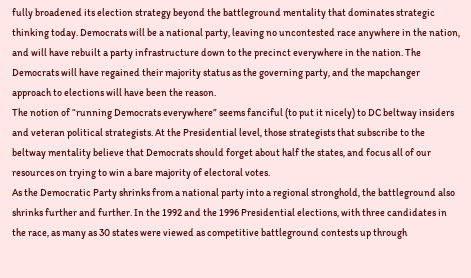fully broadened its election strategy beyond the battleground mentality that dominates strategic thinking today. Democrats will be a national party, leaving no uncontested race anywhere in the nation, and will have rebuilt a party infrastructure down to the precinct everywhere in the nation. The Democrats will have regained their majority status as the governing party, and the mapchanger approach to elections will have been the reason.
The notion of “running Democrats everywhere” seems fanciful (to put it nicely) to DC beltway insiders and veteran political strategists. At the Presidential level, those strategists that subscribe to the beltway mentality believe that Democrats should forget about half the states, and focus all of our resources on trying to win a bare majority of electoral votes.
As the Democratic Party shrinks from a national party into a regional stronghold, the battleground also shrinks further and further. In the 1992 and the 1996 Presidential elections, with three candidates in the race, as many as 30 states were viewed as competitive battleground contests up through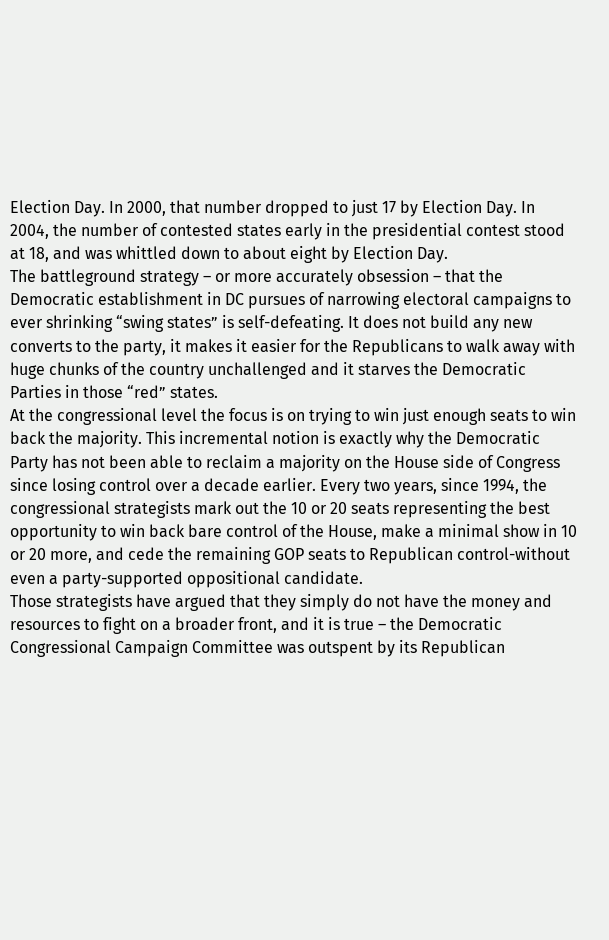Election Day. In 2000, that number dropped to just 17 by Election Day. In 2004, the number of contested states early in the presidential contest stood at 18, and was whittled down to about eight by Election Day.
The battleground strategy – or more accurately obsession – that the Democratic establishment in DC pursues of narrowing electoral campaigns to ever shrinking “swing states” is self-defeating. It does not build any new converts to the party, it makes it easier for the Republicans to walk away with huge chunks of the country unchallenged and it starves the Democratic Parties in those “red” states.
At the congressional level the focus is on trying to win just enough seats to win back the majority. This incremental notion is exactly why the Democratic Party has not been able to reclaim a majority on the House side of Congress since losing control over a decade earlier. Every two years, since 1994, the congressional strategists mark out the 10 or 20 seats representing the best opportunity to win back bare control of the House, make a minimal show in 10 or 20 more, and cede the remaining GOP seats to Republican control-without even a party-supported oppositional candidate.
Those strategists have argued that they simply do not have the money and resources to fight on a broader front, and it is true – the Democratic Congressional Campaign Committee was outspent by its Republican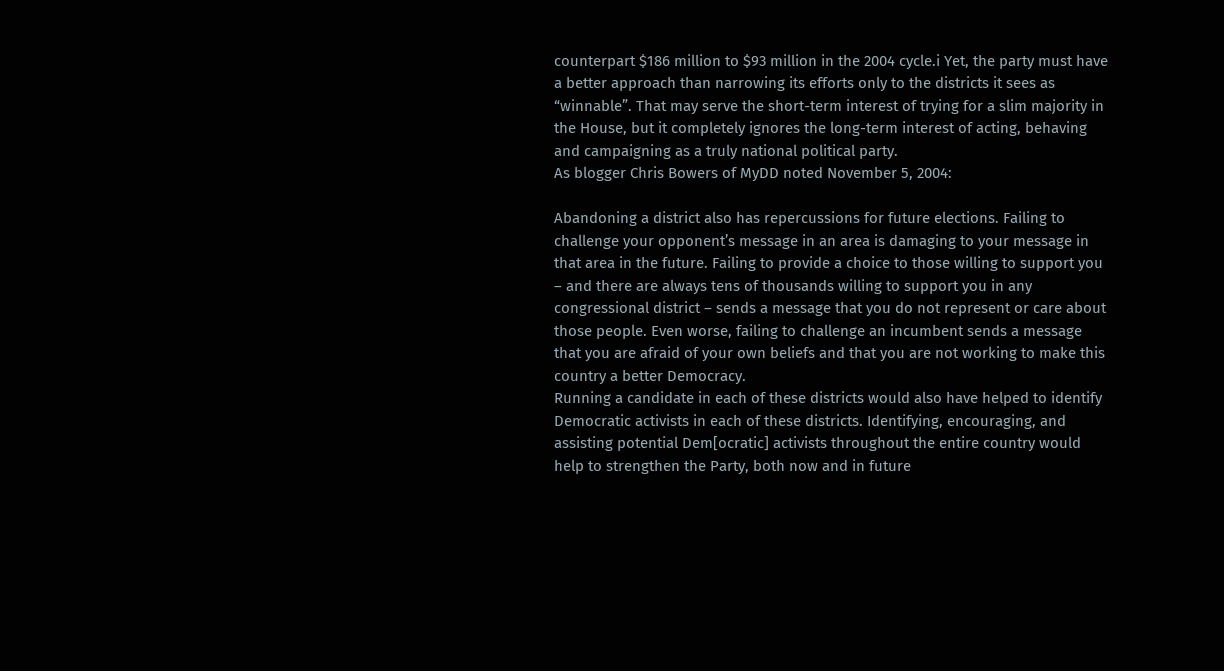counterpart $186 million to $93 million in the 2004 cycle.i Yet, the party must have a better approach than narrowing its efforts only to the districts it sees as “winnable”. That may serve the short-term interest of trying for a slim majority in the House, but it completely ignores the long-term interest of acting, behaving and campaigning as a truly national political party.
As blogger Chris Bowers of MyDD noted November 5, 2004:

Abandoning a district also has repercussions for future elections. Failing to challenge your opponent’s message in an area is damaging to your message in that area in the future. Failing to provide a choice to those willing to support you – and there are always tens of thousands willing to support you in any congressional district – sends a message that you do not represent or care about those people. Even worse, failing to challenge an incumbent sends a message that you are afraid of your own beliefs and that you are not working to make this country a better Democracy.
Running a candidate in each of these districts would also have helped to identify Democratic activists in each of these districts. Identifying, encouraging, and assisting potential Dem[ocratic] activists throughout the entire country would help to strengthen the Party, both now and in future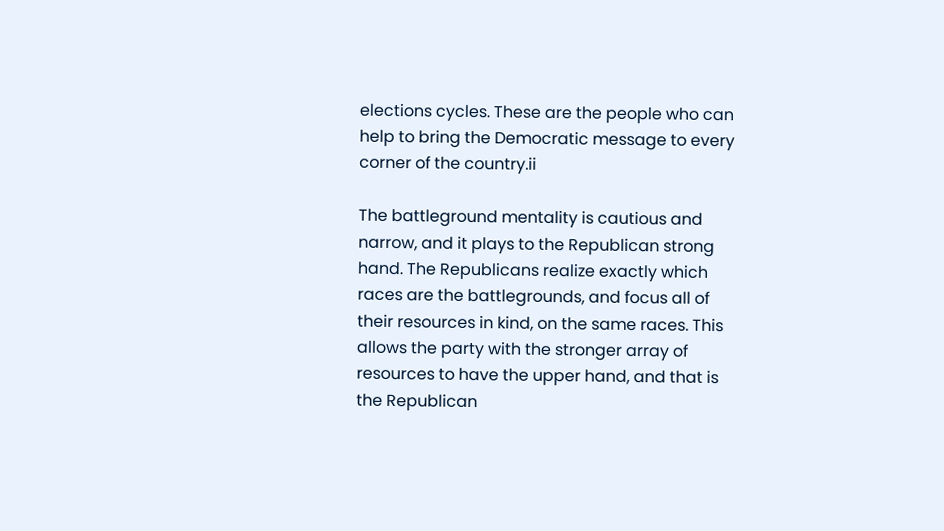elections cycles. These are the people who can help to bring the Democratic message to every corner of the country.ii

The battleground mentality is cautious and narrow, and it plays to the Republican strong hand. The Republicans realize exactly which races are the battlegrounds, and focus all of their resources in kind, on the same races. This allows the party with the stronger array of resources to have the upper hand, and that is the Republican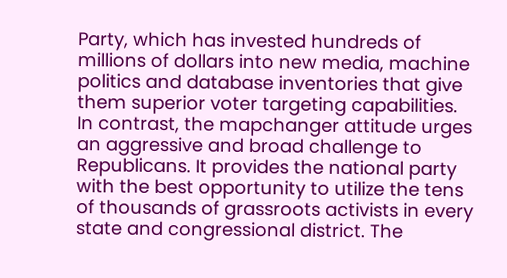Party, which has invested hundreds of millions of dollars into new media, machine politics and database inventories that give them superior voter targeting capabilities.
In contrast, the mapchanger attitude urges an aggressive and broad challenge to Republicans. It provides the national party with the best opportunity to utilize the tens of thousands of grassroots activists in every state and congressional district. The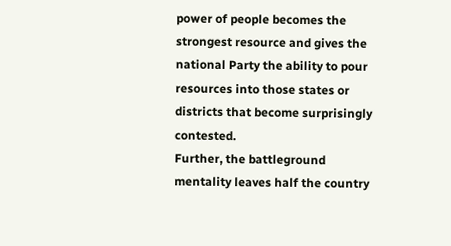power of people becomes the strongest resource and gives the national Party the ability to pour resources into those states or districts that become surprisingly contested.
Further, the battleground mentality leaves half the country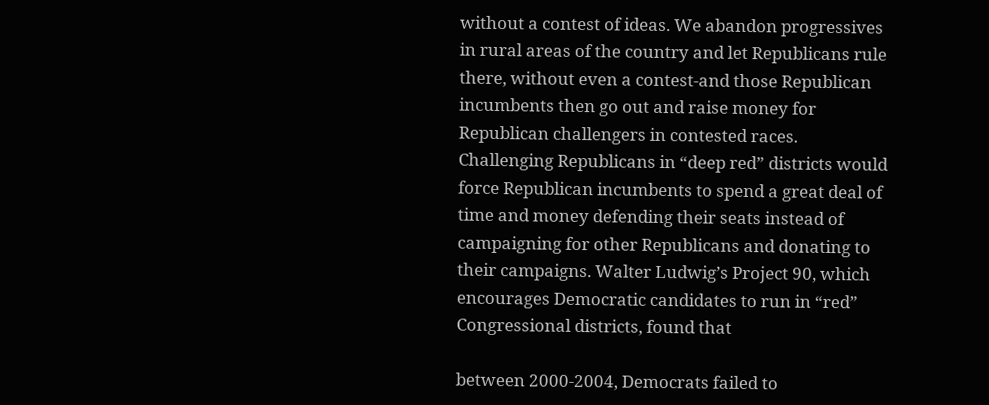without a contest of ideas. We abandon progressives in rural areas of the country and let Republicans rule there, without even a contest-and those Republican incumbents then go out and raise money for Republican challengers in contested races.
Challenging Republicans in “deep red” districts would force Republican incumbents to spend a great deal of time and money defending their seats instead of campaigning for other Republicans and donating to their campaigns. Walter Ludwig’s Project 90, which encourages Democratic candidates to run in “red” Congressional districts, found that

between 2000-2004, Democrats failed to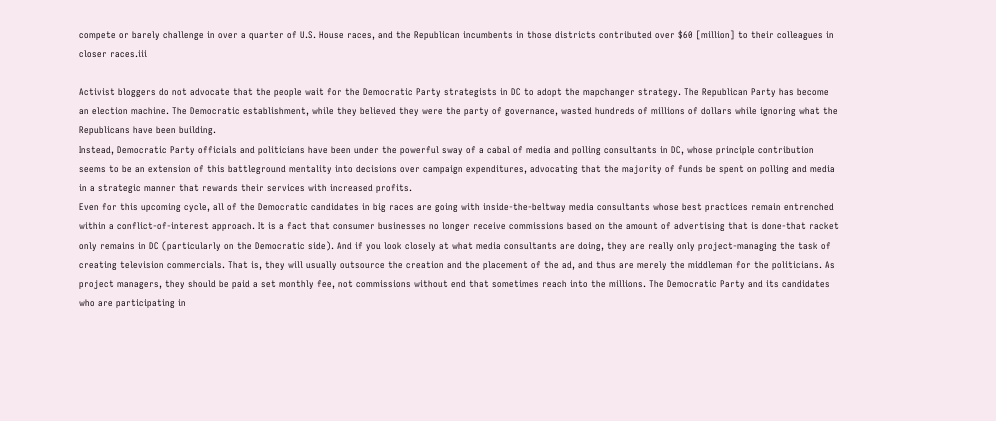compete or barely challenge in over a quarter of U.S. House races, and the Republican incumbents in those districts contributed over $60 [million] to their colleagues in closer races.iii

Activist bloggers do not advocate that the people wait for the Democratic Party strategists in DC to adopt the mapchanger strategy. The Republican Party has become an election machine. The Democratic establishment, while they believed they were the party of governance, wasted hundreds of millions of dollars while ignoring what the Republicans have been building.
Instead, Democratic Party officials and politicians have been under the powerful sway of a cabal of media and polling consultants in DC, whose principle contribution seems to be an extension of this battleground mentality into decisions over campaign expenditures, advocating that the majority of funds be spent on polling and media in a strategic manner that rewards their services with increased profits.
Even for this upcoming cycle, all of the Democratic candidates in big races are going with inside-the-beltway media consultants whose best practices remain entrenched within a conflict-of-interest approach. It is a fact that consumer businesses no longer receive commissions based on the amount of advertising that is done-that racket only remains in DC (particularly on the Democratic side). And if you look closely at what media consultants are doing, they are really only project-managing the task of creating television commercials. That is, they will usually outsource the creation and the placement of the ad, and thus are merely the middleman for the politicians. As project managers, they should be paid a set monthly fee, not commissions without end that sometimes reach into the millions. The Democratic Party and its candidates who are participating in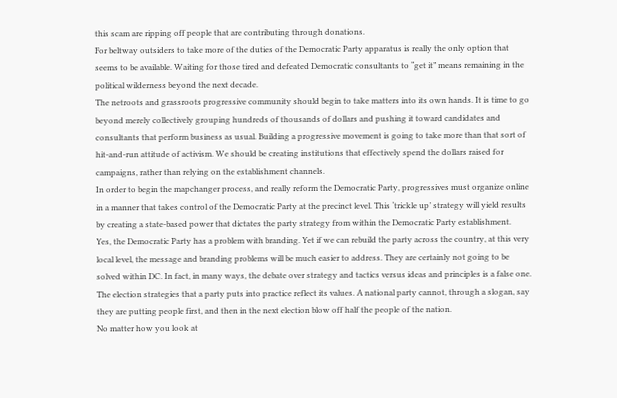this scam are ripping off people that are contributing through donations.
For beltway outsiders to take more of the duties of the Democratic Party apparatus is really the only option that seems to be available. Waiting for those tired and defeated Democratic consultants to “get it” means remaining in the political wilderness beyond the next decade.
The netroots and grassroots progressive community should begin to take matters into its own hands. It is time to go beyond merely collectively grouping hundreds of thousands of dollars and pushing it toward candidates and consultants that perform business as usual. Building a progressive movement is going to take more than that sort of hit-and-run attitude of activism. We should be creating institutions that effectively spend the dollars raised for campaigns, rather than relying on the establishment channels.
In order to begin the mapchanger process, and really reform the Democratic Party, progressives must organize online in a manner that takes control of the Democratic Party at the precinct level. This ‘trickle up’ strategy will yield results by creating a state-based power that dictates the party strategy from within the Democratic Party establishment.
Yes, the Democratic Party has a problem with branding. Yet if we can rebuild the party across the country, at this very local level, the message and branding problems will be much easier to address. They are certainly not going to be solved within DC. In fact, in many ways, the debate over strategy and tactics versus ideas and principles is a false one. The election strategies that a party puts into practice reflect its values. A national party cannot, through a slogan, say they are putting people first, and then in the next election blow off half the people of the nation.
No matter how you look at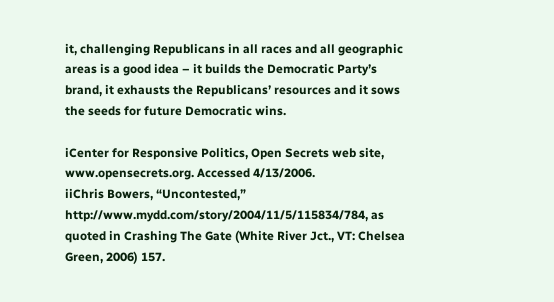it, challenging Republicans in all races and all geographic areas is a good idea – it builds the Democratic Party’s brand, it exhausts the Republicans’ resources and it sows the seeds for future Democratic wins.

iCenter for Responsive Politics, Open Secrets web site, www.opensecrets.org. Accessed 4/13/2006.
iiChris Bowers, “Uncontested,” http://www.mydd.com/story/2004/11/5/115834/784, as quoted in Crashing The Gate (White River Jct., VT: Chelsea Green, 2006) 157.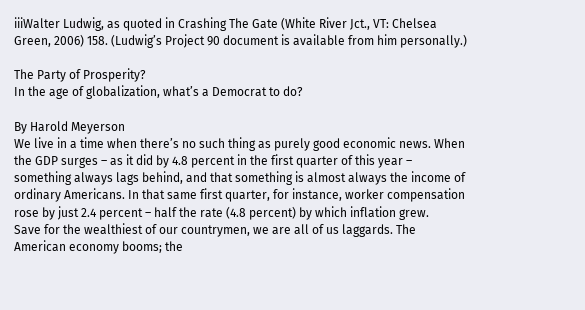iiiWalter Ludwig, as quoted in Crashing The Gate (White River Jct., VT: Chelsea Green, 2006) 158. (Ludwig’s Project 90 document is available from him personally.)

The Party of Prosperity?
In the age of globalization, what’s a Democrat to do?

By Harold Meyerson
We live in a time when there’s no such thing as purely good economic news. When the GDP surges – as it did by 4.8 percent in the first quarter of this year – something always lags behind, and that something is almost always the income of ordinary Americans. In that same first quarter, for instance, worker compensation rose by just 2.4 percent – half the rate (4.8 percent) by which inflation grew.
Save for the wealthiest of our countrymen, we are all of us laggards. The American economy booms; the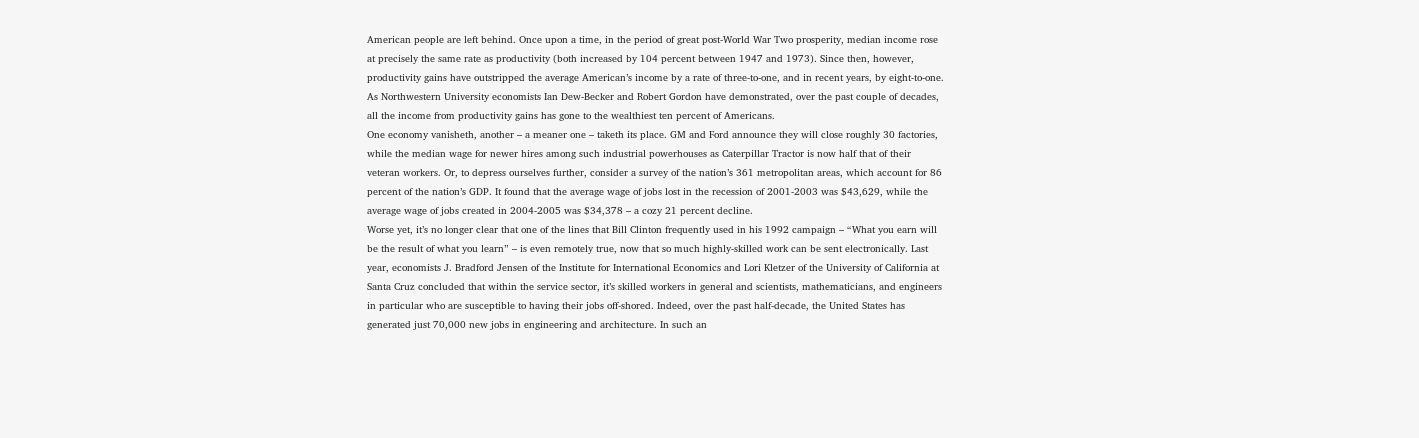American people are left behind. Once upon a time, in the period of great post-World War Two prosperity, median income rose at precisely the same rate as productivity (both increased by 104 percent between 1947 and 1973). Since then, however, productivity gains have outstripped the average American’s income by a rate of three-to-one, and in recent years, by eight-to-one. As Northwestern University economists Ian Dew-Becker and Robert Gordon have demonstrated, over the past couple of decades, all the income from productivity gains has gone to the wealthiest ten percent of Americans.
One economy vanisheth, another – a meaner one – taketh its place. GM and Ford announce they will close roughly 30 factories, while the median wage for newer hires among such industrial powerhouses as Caterpillar Tractor is now half that of their veteran workers. Or, to depress ourselves further, consider a survey of the nation’s 361 metropolitan areas, which account for 86 percent of the nation’s GDP. It found that the average wage of jobs lost in the recession of 2001-2003 was $43,629, while the average wage of jobs created in 2004-2005 was $34,378 – a cozy 21 percent decline.
Worse yet, it’s no longer clear that one of the lines that Bill Clinton frequently used in his 1992 campaign – “What you earn will be the result of what you learn” – is even remotely true, now that so much highly-skilled work can be sent electronically. Last year, economists J. Bradford Jensen of the Institute for International Economics and Lori Kletzer of the University of California at Santa Cruz concluded that within the service sector, it’s skilled workers in general and scientists, mathematicians, and engineers in particular who are susceptible to having their jobs off-shored. Indeed, over the past half-decade, the United States has generated just 70,000 new jobs in engineering and architecture. In such an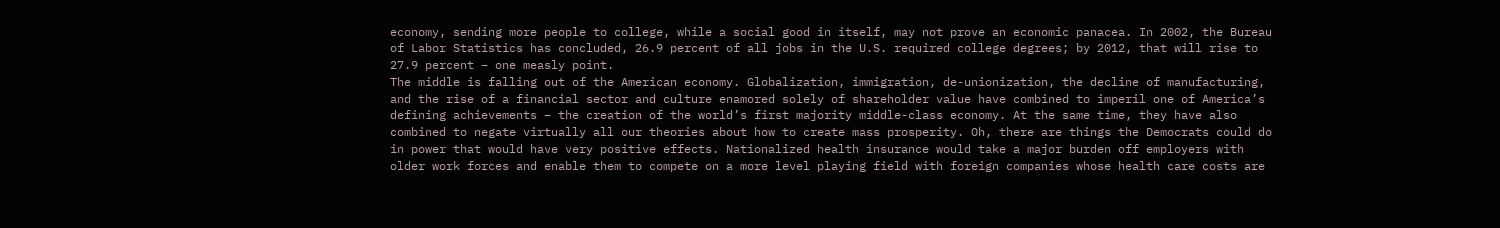economy, sending more people to college, while a social good in itself, may not prove an economic panacea. In 2002, the Bureau of Labor Statistics has concluded, 26.9 percent of all jobs in the U.S. required college degrees; by 2012, that will rise to 27.9 percent – one measly point.
The middle is falling out of the American economy. Globalization, immigration, de-unionization, the decline of manufacturing, and the rise of a financial sector and culture enamored solely of shareholder value have combined to imperil one of America’s defining achievements – the creation of the world’s first majority middle-class economy. At the same time, they have also combined to negate virtually all our theories about how to create mass prosperity. Oh, there are things the Democrats could do in power that would have very positive effects. Nationalized health insurance would take a major burden off employers with older work forces and enable them to compete on a more level playing field with foreign companies whose health care costs are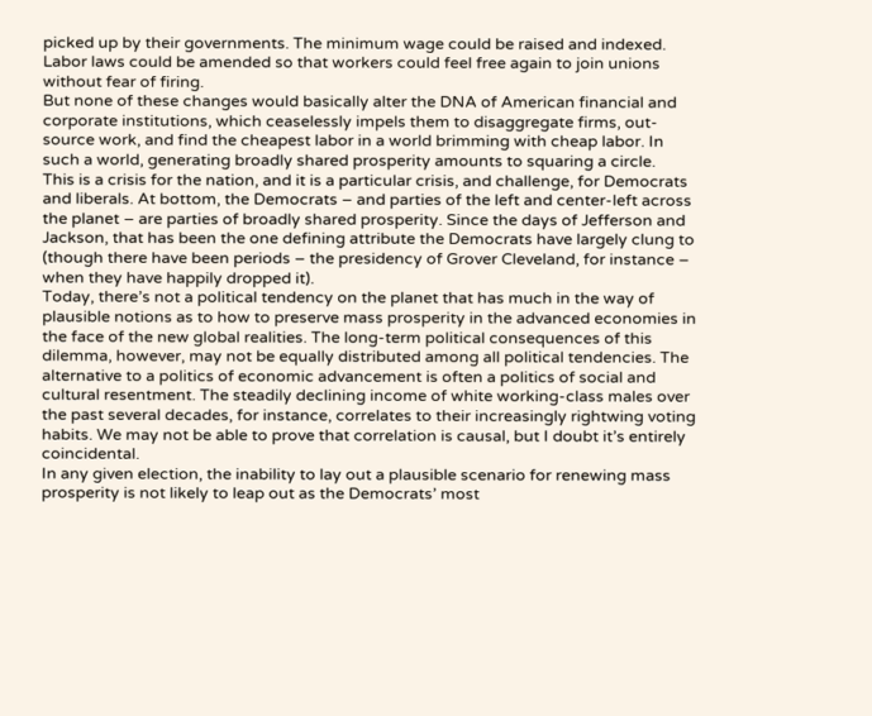picked up by their governments. The minimum wage could be raised and indexed. Labor laws could be amended so that workers could feel free again to join unions without fear of firing.
But none of these changes would basically alter the DNA of American financial and corporate institutions, which ceaselessly impels them to disaggregate firms, out-source work, and find the cheapest labor in a world brimming with cheap labor. In such a world, generating broadly shared prosperity amounts to squaring a circle.
This is a crisis for the nation, and it is a particular crisis, and challenge, for Democrats and liberals. At bottom, the Democrats – and parties of the left and center-left across the planet – are parties of broadly shared prosperity. Since the days of Jefferson and Jackson, that has been the one defining attribute the Democrats have largely clung to (though there have been periods – the presidency of Grover Cleveland, for instance – when they have happily dropped it).
Today, there’s not a political tendency on the planet that has much in the way of plausible notions as to how to preserve mass prosperity in the advanced economies in the face of the new global realities. The long-term political consequences of this dilemma, however, may not be equally distributed among all political tendencies. The alternative to a politics of economic advancement is often a politics of social and cultural resentment. The steadily declining income of white working-class males over the past several decades, for instance, correlates to their increasingly rightwing voting habits. We may not be able to prove that correlation is causal, but I doubt it’s entirely coincidental.
In any given election, the inability to lay out a plausible scenario for renewing mass prosperity is not likely to leap out as the Democrats’ most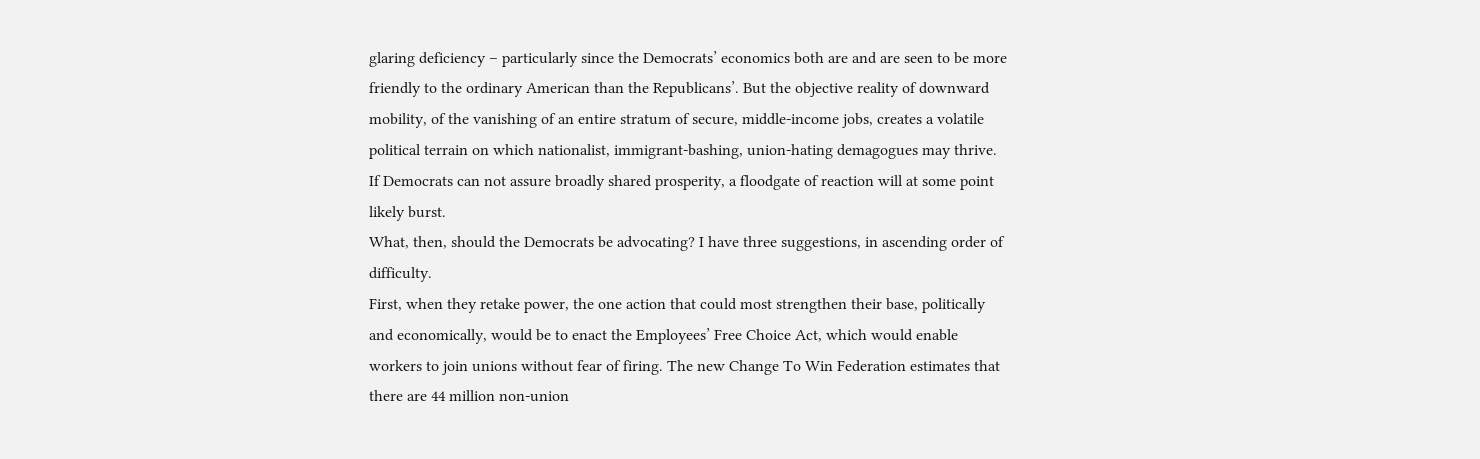glaring deficiency – particularly since the Democrats’ economics both are and are seen to be more friendly to the ordinary American than the Republicans’. But the objective reality of downward mobility, of the vanishing of an entire stratum of secure, middle-income jobs, creates a volatile political terrain on which nationalist, immigrant-bashing, union-hating demagogues may thrive. If Democrats can not assure broadly shared prosperity, a floodgate of reaction will at some point likely burst.
What, then, should the Democrats be advocating? I have three suggestions, in ascending order of difficulty.
First, when they retake power, the one action that could most strengthen their base, politically and economically, would be to enact the Employees’ Free Choice Act, which would enable workers to join unions without fear of firing. The new Change To Win Federation estimates that there are 44 million non-union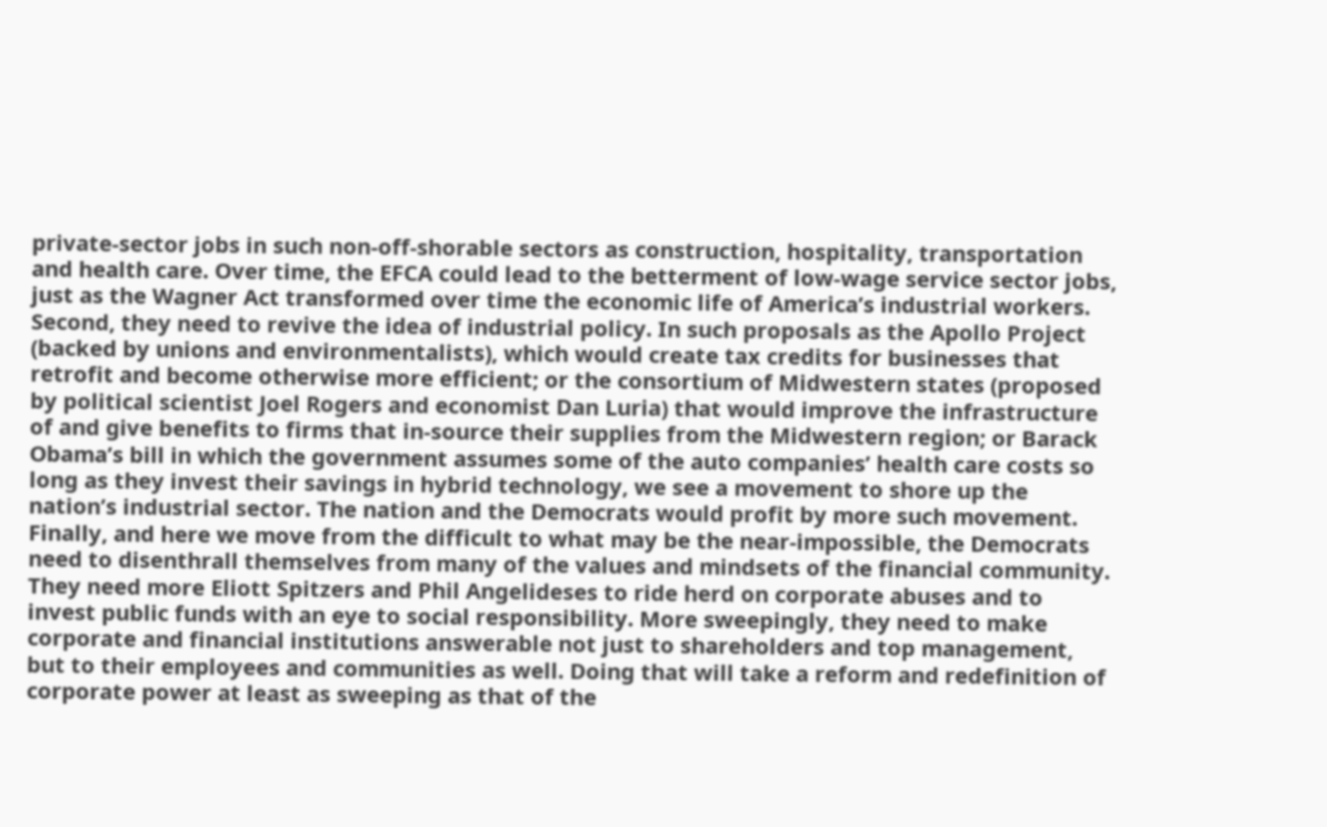private-sector jobs in such non-off-shorable sectors as construction, hospitality, transportation and health care. Over time, the EFCA could lead to the betterment of low-wage service sector jobs, just as the Wagner Act transformed over time the economic life of America’s industrial workers.
Second, they need to revive the idea of industrial policy. In such proposals as the Apollo Project (backed by unions and environmentalists), which would create tax credits for businesses that retrofit and become otherwise more efficient; or the consortium of Midwestern states (proposed by political scientist Joel Rogers and economist Dan Luria) that would improve the infrastructure of and give benefits to firms that in-source their supplies from the Midwestern region; or Barack Obama’s bill in which the government assumes some of the auto companies’ health care costs so long as they invest their savings in hybrid technology, we see a movement to shore up the nation’s industrial sector. The nation and the Democrats would profit by more such movement.
Finally, and here we move from the difficult to what may be the near-impossible, the Democrats need to disenthrall themselves from many of the values and mindsets of the financial community. They need more Eliott Spitzers and Phil Angelideses to ride herd on corporate abuses and to invest public funds with an eye to social responsibility. More sweepingly, they need to make corporate and financial institutions answerable not just to shareholders and top management, but to their employees and communities as well. Doing that will take a reform and redefinition of corporate power at least as sweeping as that of the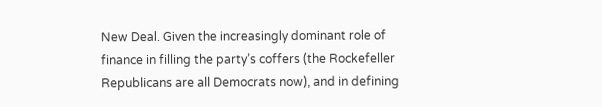New Deal. Given the increasingly dominant role of finance in filling the party’s coffers (the Rockefeller Republicans are all Democrats now), and in defining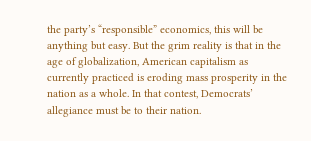the party’s “responsible” economics, this will be anything but easy. But the grim reality is that in the age of globalization, American capitalism as currently practiced is eroding mass prosperity in the nation as a whole. In that contest, Democrats’ allegiance must be to their nation.